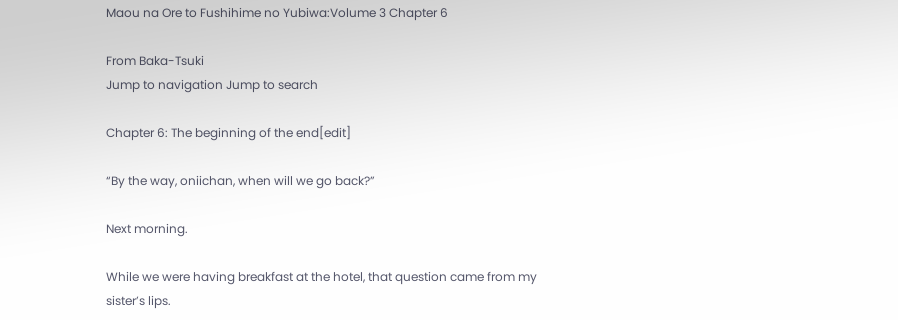Maou na Ore to Fushihime no Yubiwa:Volume 3 Chapter 6

From Baka-Tsuki
Jump to navigation Jump to search

Chapter 6: The beginning of the end[edit]

“By the way, oniichan, when will we go back?”

Next morning.

While we were having breakfast at the hotel, that question came from my sister’s lips.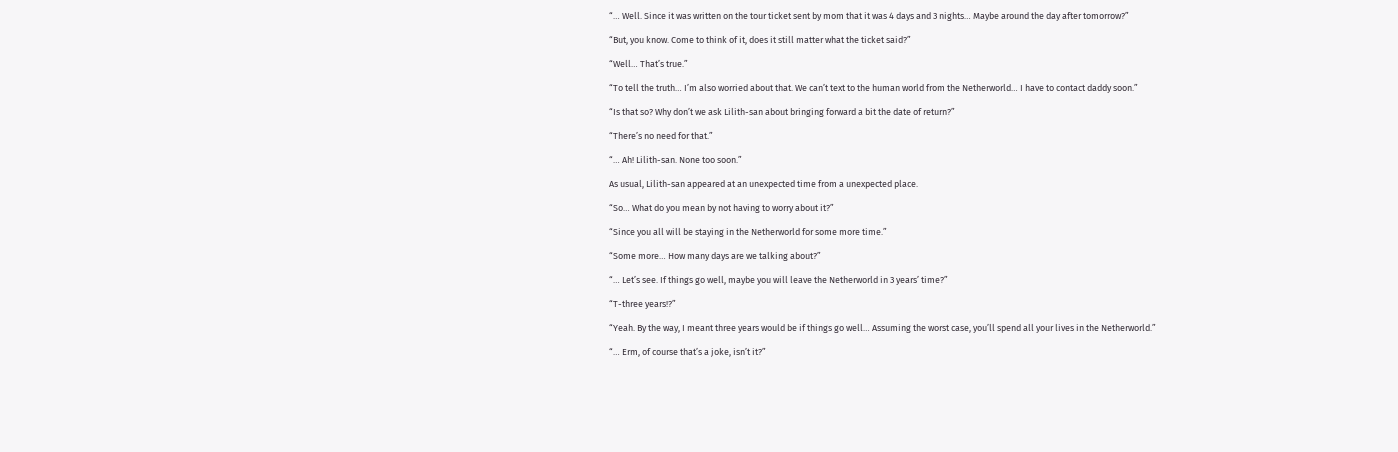“… Well. Since it was written on the tour ticket sent by mom that it was 4 days and 3 nights… Maybe around the day after tomorrow?”

“But, you know. Come to think of it, does it still matter what the ticket said?”

“Well… That’s true.”

“To tell the truth… I’m also worried about that. We can’t text to the human world from the Netherworld… I have to contact daddy soon.”

“Is that so? Why don’t we ask Lilith-san about bringing forward a bit the date of return?”

“There’s no need for that.”

“… Ah! Lilith-san. None too soon.”

As usual, Lilith-san appeared at an unexpected time from a unexpected place.

“So… What do you mean by not having to worry about it?”

“Since you all will be staying in the Netherworld for some more time.”

“Some more… How many days are we talking about?”

“… Let’s see. If things go well, maybe you will leave the Netherworld in 3 years’ time?”

“T-three years!?”

“Yeah. By the way, I meant three years would be if things go well… Assuming the worst case, you’ll spend all your lives in the Netherworld.”

“… Erm, of course that’s a joke, isn’t it?”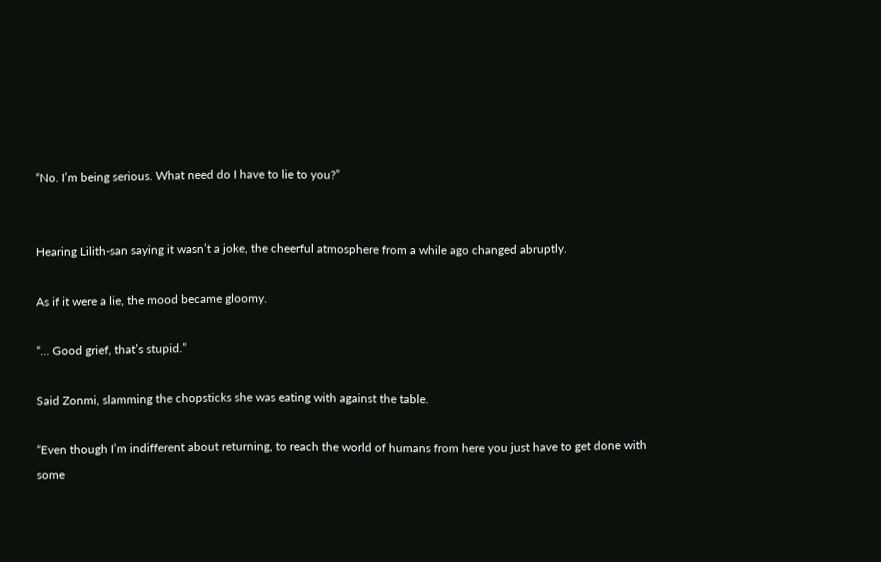“No. I’m being serious. What need do I have to lie to you?”


Hearing Lilith-san saying it wasn’t a joke, the cheerful atmosphere from a while ago changed abruptly.

As if it were a lie, the mood became gloomy.

“… Good grief, that’s stupid.”

Said Zonmi, slamming the chopsticks she was eating with against the table.

“Even though I’m indifferent about returning, to reach the world of humans from here you just have to get done with some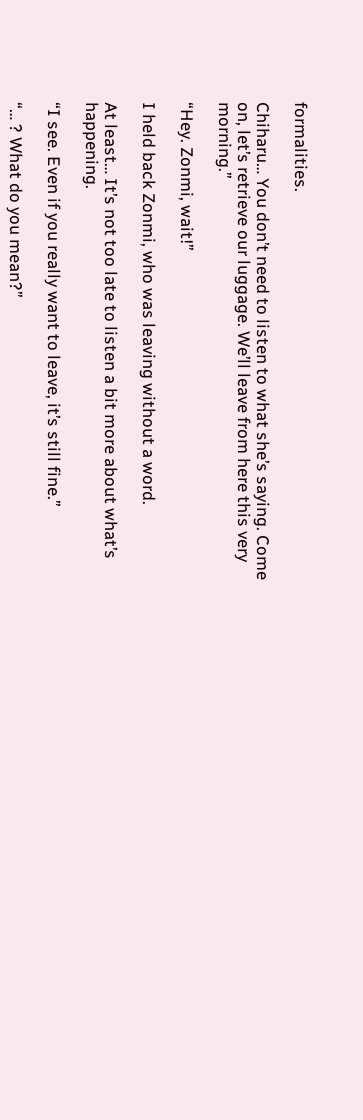formalities.

Chiharu… You don’t need to listen to what she’s saying. Come on, let’s retrieve our luggage. We’ll leave from here this very morning.”

“Hey. Zonmi, wait!”

I held back Zonmi, who was leaving without a word.

At least… It’s not too late to listen a bit more about what’s happening.

“I see. Even if you really want to leave, it’s still fine.”

“… ? What do you mean?”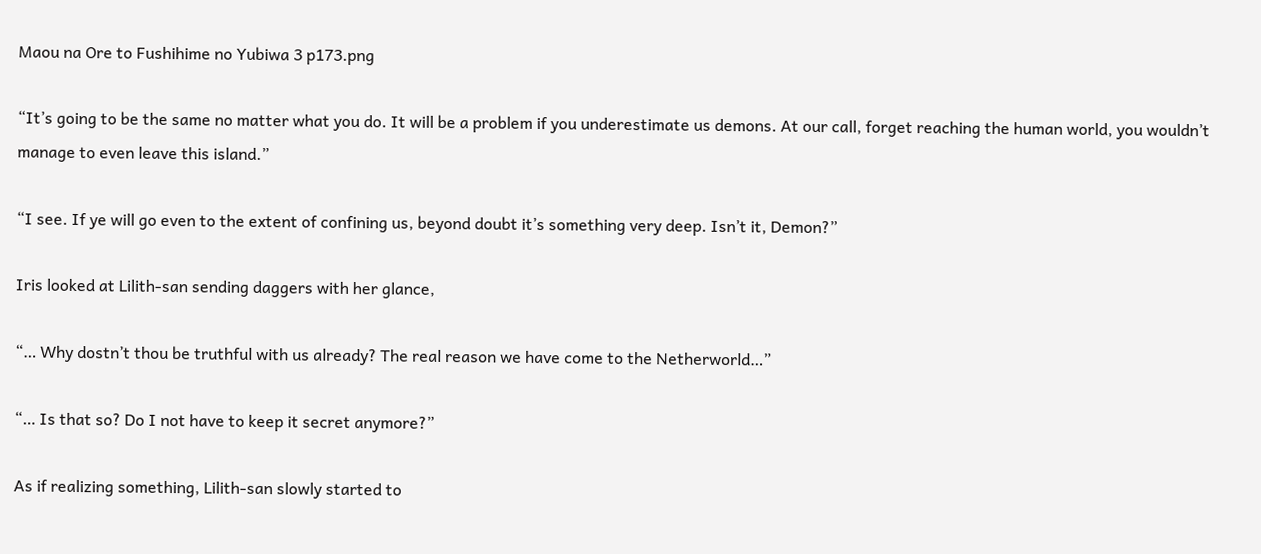Maou na Ore to Fushihime no Yubiwa 3 p173.png

“It’s going to be the same no matter what you do. It will be a problem if you underestimate us demons. At our call, forget reaching the human world, you wouldn’t manage to even leave this island.”

“I see. If ye will go even to the extent of confining us, beyond doubt it’s something very deep. Isn’t it, Demon?”

Iris looked at Lilith-san sending daggers with her glance,

“… Why dostn’t thou be truthful with us already? The real reason we have come to the Netherworld…”

“… Is that so? Do I not have to keep it secret anymore?”

As if realizing something, Lilith-san slowly started to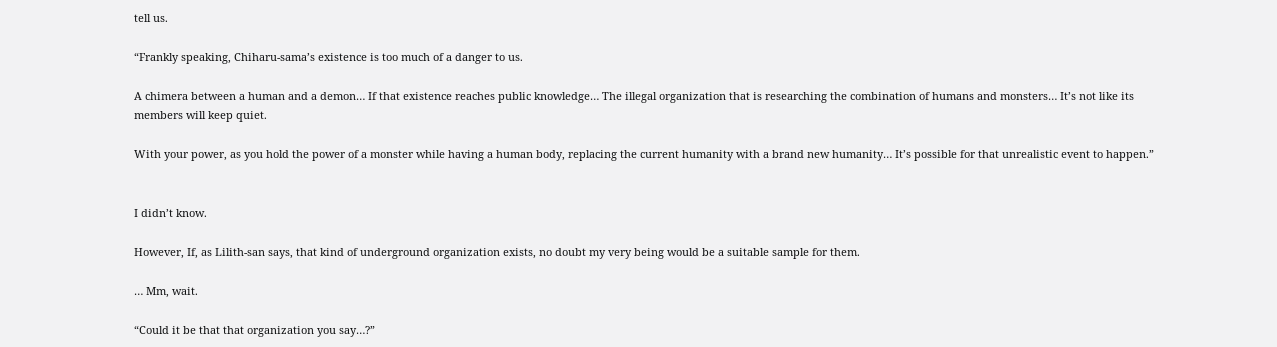tell us.

“Frankly speaking, Chiharu-sama’s existence is too much of a danger to us.

A chimera between a human and a demon… If that existence reaches public knowledge… The illegal organization that is researching the combination of humans and monsters… It’s not like its members will keep quiet.

With your power, as you hold the power of a monster while having a human body, replacing the current humanity with a brand new humanity… It’s possible for that unrealistic event to happen.”


I didn’t know.

However, If, as Lilith-san says, that kind of underground organization exists, no doubt my very being would be a suitable sample for them.

… Mm, wait.

“Could it be that that organization you say…?”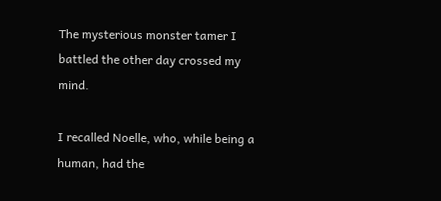The mysterious monster tamer I battled the other day crossed my mind.

I recalled Noelle, who, while being a human, had the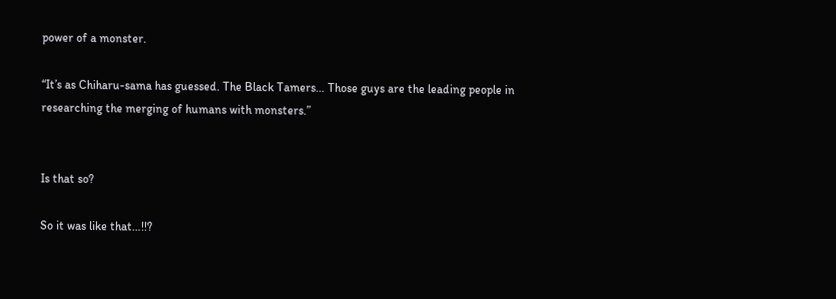power of a monster.

“It’s as Chiharu-sama has guessed. The Black Tamers… Those guys are the leading people in researching the merging of humans with monsters.”


Is that so?

So it was like that…!!?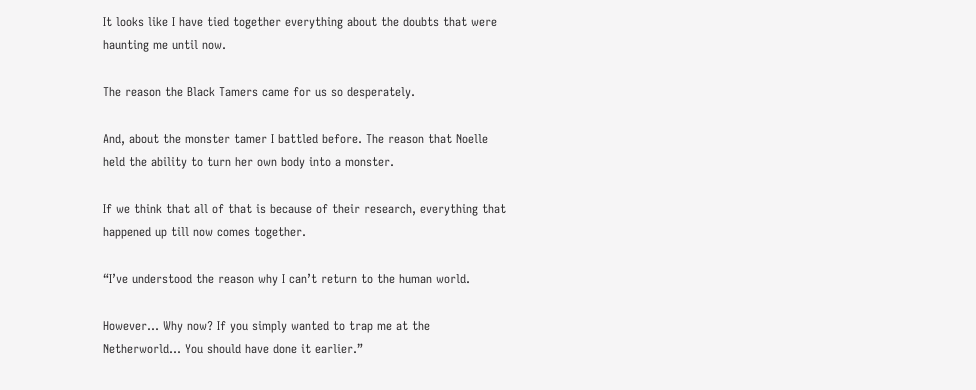It looks like I have tied together everything about the doubts that were haunting me until now.

The reason the Black Tamers came for us so desperately.

And, about the monster tamer I battled before. The reason that Noelle held the ability to turn her own body into a monster.

If we think that all of that is because of their research, everything that happened up till now comes together.

“I’ve understood the reason why I can’t return to the human world.

However… Why now? If you simply wanted to trap me at the Netherworld… You should have done it earlier.”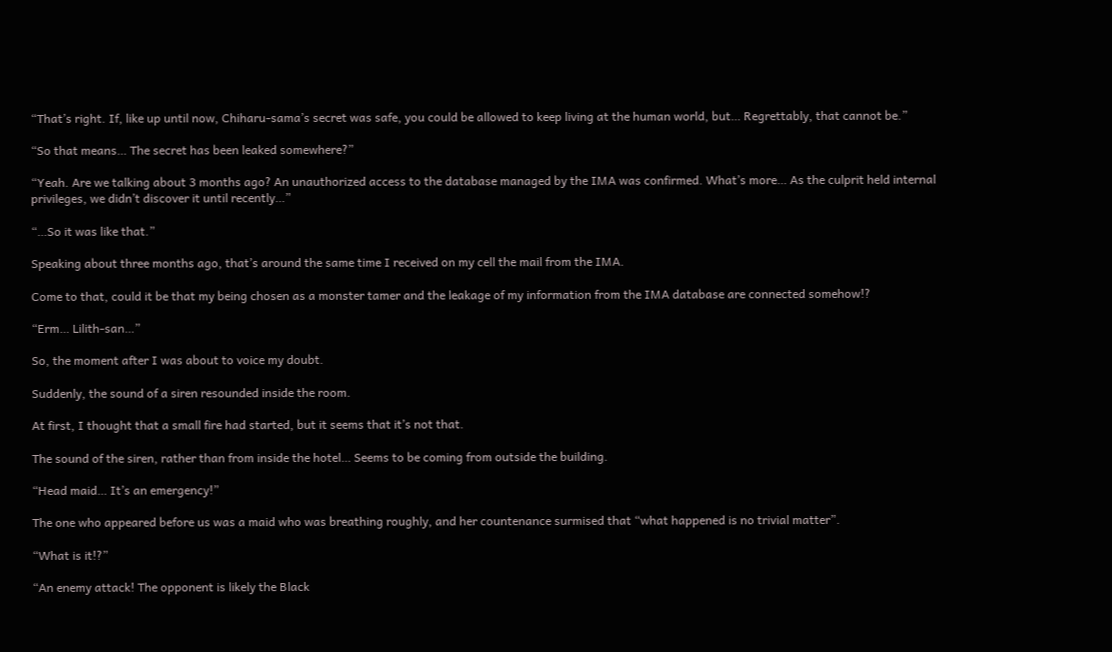“That’s right. If, like up until now, Chiharu-sama’s secret was safe, you could be allowed to keep living at the human world, but… Regrettably, that cannot be.”

“So that means… The secret has been leaked somewhere?”

“Yeah. Are we talking about 3 months ago? An unauthorized access to the database managed by the IMA was confirmed. What’s more… As the culprit held internal privileges, we didn’t discover it until recently…”

“…So it was like that.”

Speaking about three months ago, that’s around the same time I received on my cell the mail from the IMA.

Come to that, could it be that my being chosen as a monster tamer and the leakage of my information from the IMA database are connected somehow!?

“Erm… Lilith-san…”

So, the moment after I was about to voice my doubt.

Suddenly, the sound of a siren resounded inside the room.

At first, I thought that a small fire had started, but it seems that it’s not that.

The sound of the siren, rather than from inside the hotel… Seems to be coming from outside the building.

“Head maid… It’s an emergency!”

The one who appeared before us was a maid who was breathing roughly, and her countenance surmised that “what happened is no trivial matter”.

“What is it!?”

“An enemy attack! The opponent is likely the Black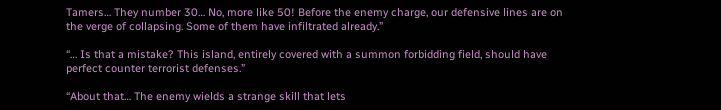Tamers… They number 30… No, more like 50! Before the enemy charge, our defensive lines are on the verge of collapsing. Some of them have infiltrated already.”

“… Is that a mistake? This island, entirely covered with a summon forbidding field, should have perfect counter terrorist defenses.”

“About that… The enemy wields a strange skill that lets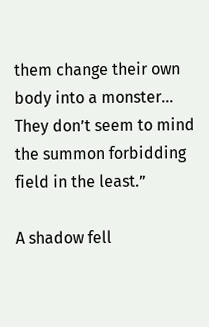them change their own body into a monster… They don’t seem to mind the summon forbidding field in the least.”

A shadow fell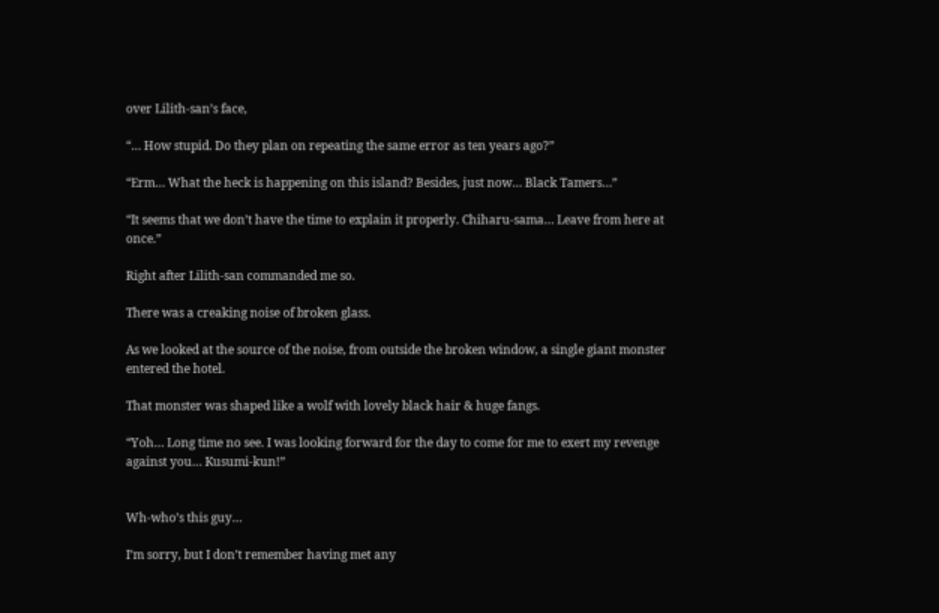over Lilith-san’s face,

“… How stupid. Do they plan on repeating the same error as ten years ago?”

“Erm… What the heck is happening on this island? Besides, just now… Black Tamers…”

“It seems that we don’t have the time to explain it properly. Chiharu-sama… Leave from here at once.”

Right after Lilith-san commanded me so.

There was a creaking noise of broken glass.

As we looked at the source of the noise, from outside the broken window, a single giant monster entered the hotel.

That monster was shaped like a wolf with lovely black hair & huge fangs.

“Yoh… Long time no see. I was looking forward for the day to come for me to exert my revenge against you… Kusumi-kun!”


Wh-who’s this guy…

I’m sorry, but I don’t remember having met any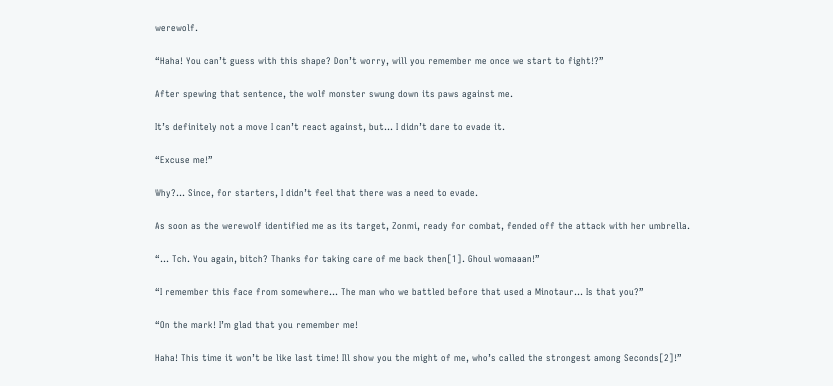werewolf.

“Haha! You can’t guess with this shape? Don’t worry, will you remember me once we start to fight!?”

After spewing that sentence, the wolf monster swung down its paws against me.

It’s definitely not a move I can’t react against, but… I didn’t dare to evade it.

“Excuse me!”

Why?… Since, for starters, I didn’t feel that there was a need to evade.

As soon as the werewolf identified me as its target, Zonmi, ready for combat, fended off the attack with her umbrella.

“… Tch. You again, bitch? Thanks for taking care of me back then[1]. Ghoul womaaan!”

“I remember this face from somewhere… The man who we battled before that used a Minotaur… Is that you?”

“On the mark! I’m glad that you remember me!

Haha! This time it won’t be like last time! Ill show you the might of me, who’s called the strongest among Seconds[2]!”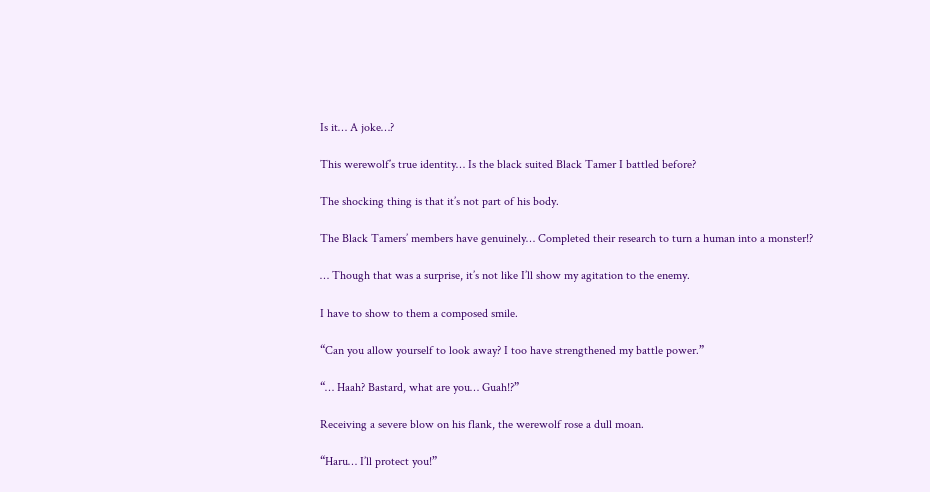Is it… A joke…?

This werewolf’s true identity… Is the black suited Black Tamer I battled before?

The shocking thing is that it’s not part of his body.

The Black Tamers’ members have genuinely… Completed their research to turn a human into a monster!?

… Though that was a surprise, it’s not like I’ll show my agitation to the enemy.

I have to show to them a composed smile.

“Can you allow yourself to look away? I too have strengthened my battle power.”

“… Haah? Bastard, what are you… Guah!?”

Receiving a severe blow on his flank, the werewolf rose a dull moan.

“Haru… I’ll protect you!”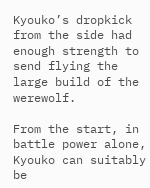Kyouko’s dropkick from the side had enough strength to send flying the large build of the werewolf.

From the start, in battle power alone, Kyouko can suitably be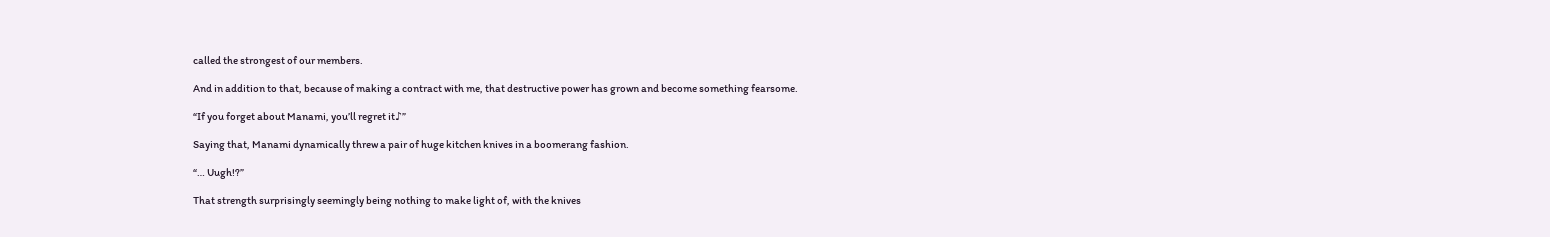called the strongest of our members.

And in addition to that, because of making a contract with me, that destructive power has grown and become something fearsome.

“If you forget about Manami, you’ll regret it♪”

Saying that, Manami dynamically threw a pair of huge kitchen knives in a boomerang fashion.

“… Uugh!?”

That strength surprisingly seemingly being nothing to make light of, with the knives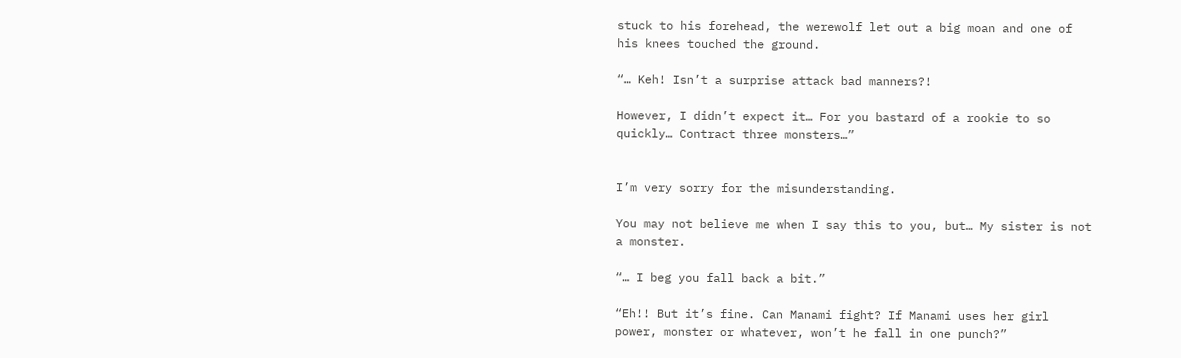stuck to his forehead, the werewolf let out a big moan and one of his knees touched the ground.

“… Keh! Isn’t a surprise attack bad manners?!

However, I didn’t expect it… For you bastard of a rookie to so quickly… Contract three monsters…”


I’m very sorry for the misunderstanding.

You may not believe me when I say this to you, but… My sister is not a monster.

“… I beg you fall back a bit.”

“Eh!! But it’s fine. Can Manami fight? If Manami uses her girl power, monster or whatever, won’t he fall in one punch?”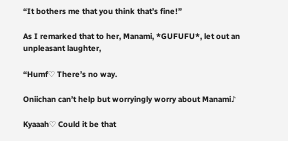“It bothers me that you think that’s fine!”

As I remarked that to her, Manami, *GUFUFU*, let out an unpleasant laughter,

“Humf♡ There’s no way.

Oniichan can’t help but worryingly worry about Manami♪

Kyaaah♡ Could it be that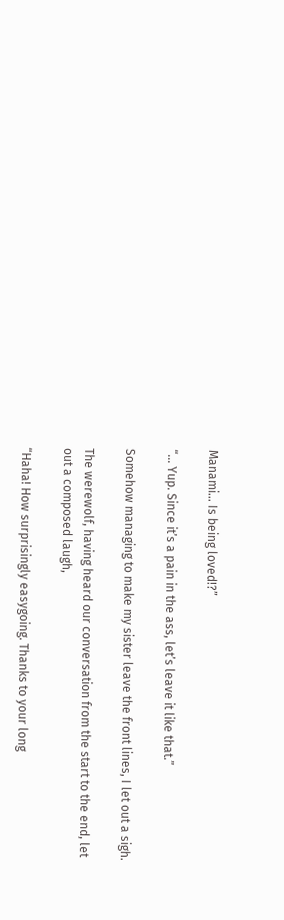Manami… Is being loved!?”

“… Yup. Since it’s a pain in the ass, let’s leave it like that.”

Somehow managing to make my sister leave the front lines, I let out a sigh.

The werewolf, having heard our conversation from the start to the end, let out a composed laugh,

“Haha! How surprisingly easygoing. Thanks to your long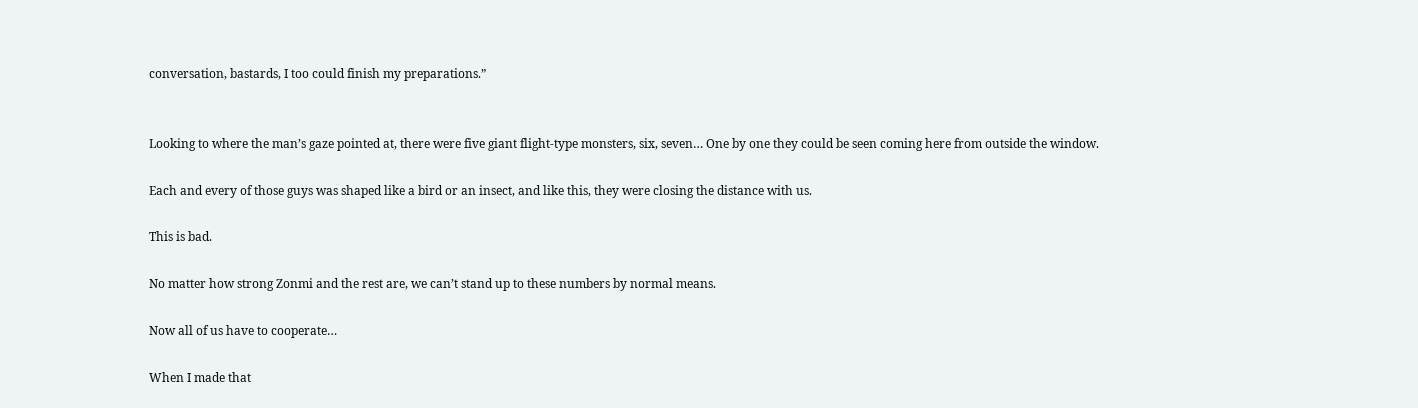conversation, bastards, I too could finish my preparations.”


Looking to where the man’s gaze pointed at, there were five giant flight-type monsters, six, seven… One by one they could be seen coming here from outside the window.

Each and every of those guys was shaped like a bird or an insect, and like this, they were closing the distance with us.

This is bad.

No matter how strong Zonmi and the rest are, we can’t stand up to these numbers by normal means.

Now all of us have to cooperate…

When I made that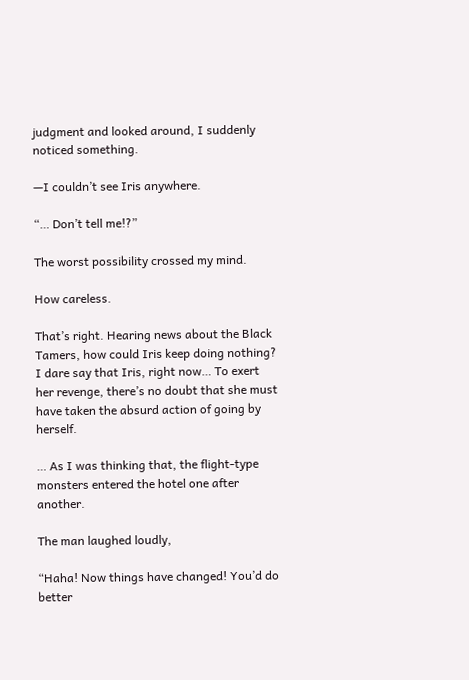judgment and looked around, I suddenly noticed something.

—I couldn’t see Iris anywhere.

“… Don’t tell me!?”

The worst possibility crossed my mind.

How careless.

That’s right. Hearing news about the Black Tamers, how could Iris keep doing nothing? I dare say that Iris, right now… To exert her revenge, there’s no doubt that she must have taken the absurd action of going by herself.

… As I was thinking that, the flight-type monsters entered the hotel one after another.

The man laughed loudly,

“Haha! Now things have changed! You’d do better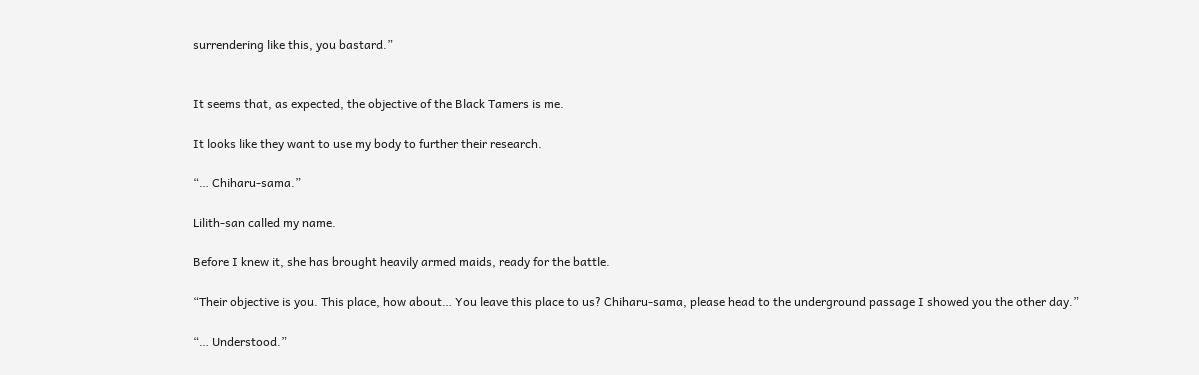surrendering like this, you bastard.”


It seems that, as expected, the objective of the Black Tamers is me.

It looks like they want to use my body to further their research.

“… Chiharu-sama.”

Lilith-san called my name.

Before I knew it, she has brought heavily armed maids, ready for the battle.

“Their objective is you. This place, how about… You leave this place to us? Chiharu-sama, please head to the underground passage I showed you the other day.”

“… Understood.”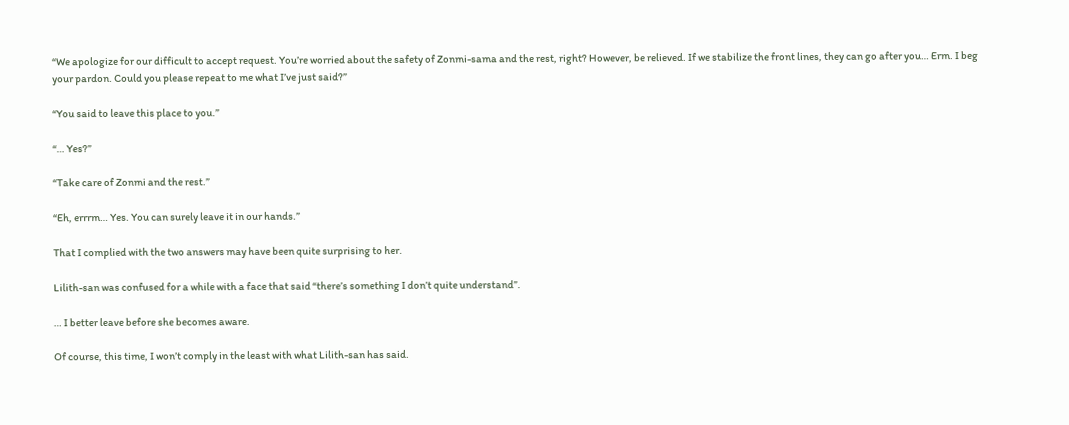“We apologize for our difficult to accept request. You’re worried about the safety of Zonmi-sama and the rest, right? However, be relieved. If we stabilize the front lines, they can go after you… Erm. I beg your pardon. Could you please repeat to me what I’ve just said?”

“You said to leave this place to you.”

“… Yes?”

“Take care of Zonmi and the rest.”

“Eh, errrm… Yes. You can surely leave it in our hands.”

That I complied with the two answers may have been quite surprising to her.

Lilith-san was confused for a while with a face that said “there’s something I don’t quite understand”.

… I better leave before she becomes aware.

Of course, this time, I won’t comply in the least with what Lilith-san has said.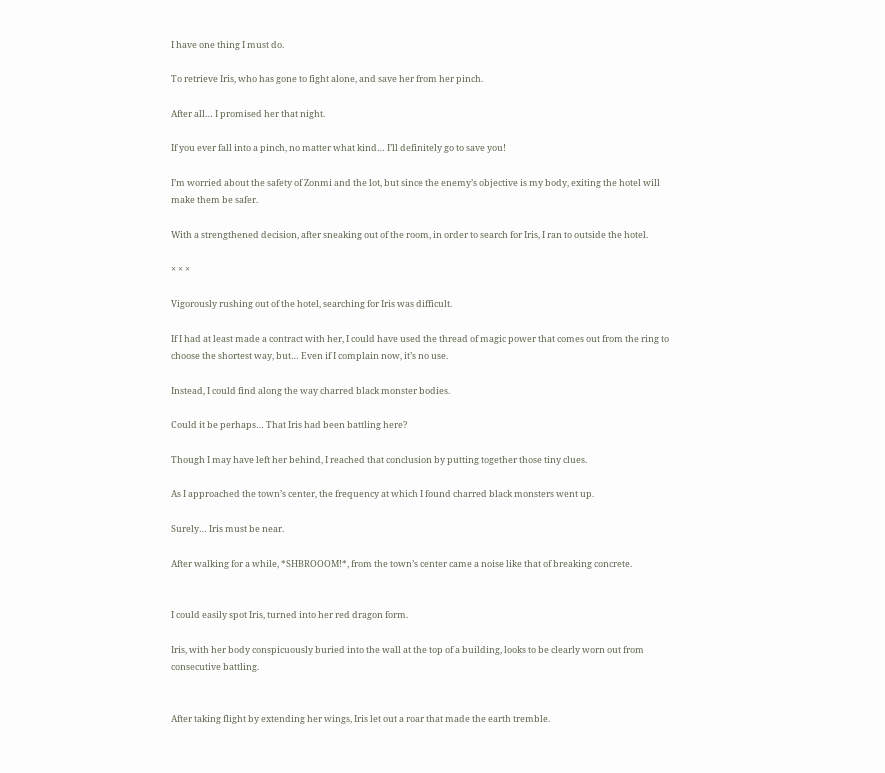I have one thing I must do.

To retrieve Iris, who has gone to fight alone, and save her from her pinch.

After all… I promised her that night.

If you ever fall into a pinch, no matter what kind… I’ll definitely go to save you!

I’m worried about the safety of Zonmi and the lot, but since the enemy’s objective is my body, exiting the hotel will make them be safer.

With a strengthened decision, after sneaking out of the room, in order to search for Iris, I ran to outside the hotel.

× × ×

Vigorously rushing out of the hotel, searching for Iris was difficult.

If I had at least made a contract with her, I could have used the thread of magic power that comes out from the ring to choose the shortest way, but… Even if I complain now, it’s no use.

Instead, I could find along the way charred black monster bodies.

Could it be perhaps… That Iris had been battling here?

Though I may have left her behind, I reached that conclusion by putting together those tiny clues.

As I approached the town’s center, the frequency at which I found charred black monsters went up.

Surely… Iris must be near.

After walking for a while, *SHBROOOM!*, from the town’s center came a noise like that of breaking concrete.


I could easily spot Iris, turned into her red dragon form.

Iris, with her body conspicuously buried into the wall at the top of a building, looks to be clearly worn out from consecutive battling.


After taking flight by extending her wings, Iris let out a roar that made the earth tremble.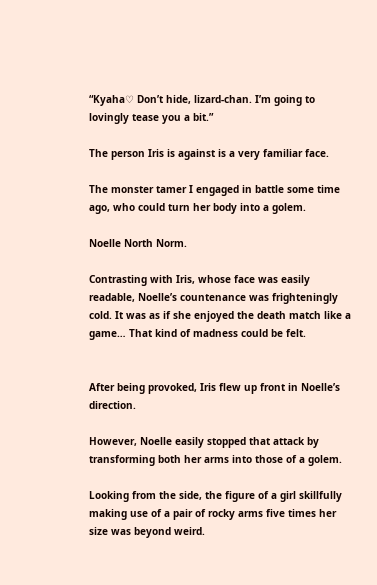“Kyaha♡ Don’t hide, lizard-chan. I’m going to lovingly tease you a bit.”

The person Iris is against is a very familiar face.

The monster tamer I engaged in battle some time ago, who could turn her body into a golem.

Noelle North Norm.

Contrasting with Iris, whose face was easily readable, Noelle’s countenance was frighteningly cold. It was as if she enjoyed the death match like a game… That kind of madness could be felt.


After being provoked, Iris flew up front in Noelle’s direction.

However, Noelle easily stopped that attack by transforming both her arms into those of a golem.

Looking from the side, the figure of a girl skillfully making use of a pair of rocky arms five times her size was beyond weird.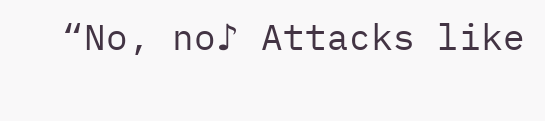“No, no♪ Attacks like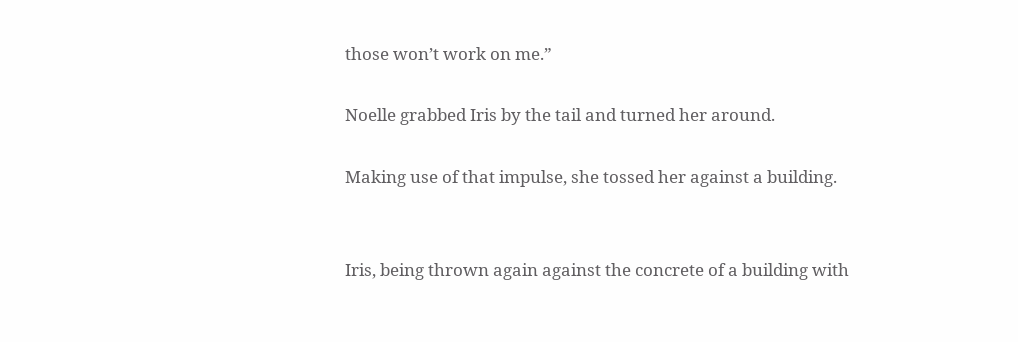those won’t work on me.”

Noelle grabbed Iris by the tail and turned her around.

Making use of that impulse, she tossed her against a building.


Iris, being thrown again against the concrete of a building with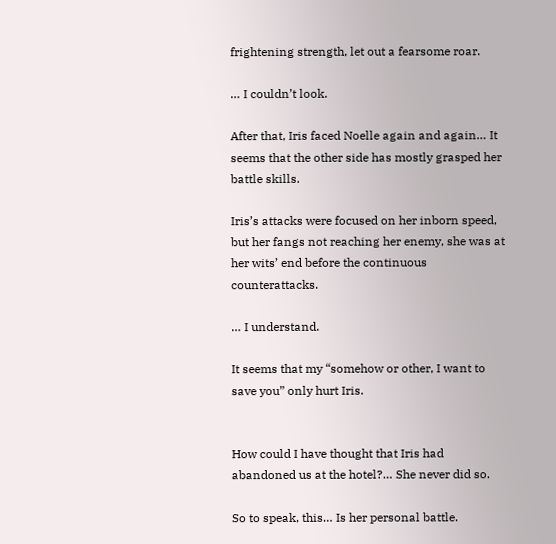frightening strength, let out a fearsome roar.

… I couldn’t look.

After that, Iris faced Noelle again and again… It seems that the other side has mostly grasped her battle skills.

Iris’s attacks were focused on her inborn speed, but her fangs not reaching her enemy, she was at her wits’ end before the continuous counterattacks.

… I understand.

It seems that my “somehow or other, I want to save you” only hurt Iris.


How could I have thought that Iris had abandoned us at the hotel?… She never did so.

So to speak, this… Is her personal battle.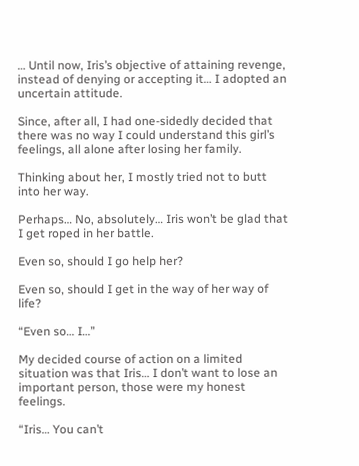… Until now, Iris’s objective of attaining revenge, instead of denying or accepting it… I adopted an uncertain attitude.

Since, after all, I had one-sidedly decided that there was no way I could understand this girl’s feelings, all alone after losing her family.

Thinking about her, I mostly tried not to butt into her way.

Perhaps… No, absolutely… Iris won’t be glad that I get roped in her battle.

Even so, should I go help her?

Even so, should I get in the way of her way of life?

“Even so… I…”

My decided course of action on a limited situation was that Iris… I don’t want to lose an important person, those were my honest feelings.

“Iris… You can’t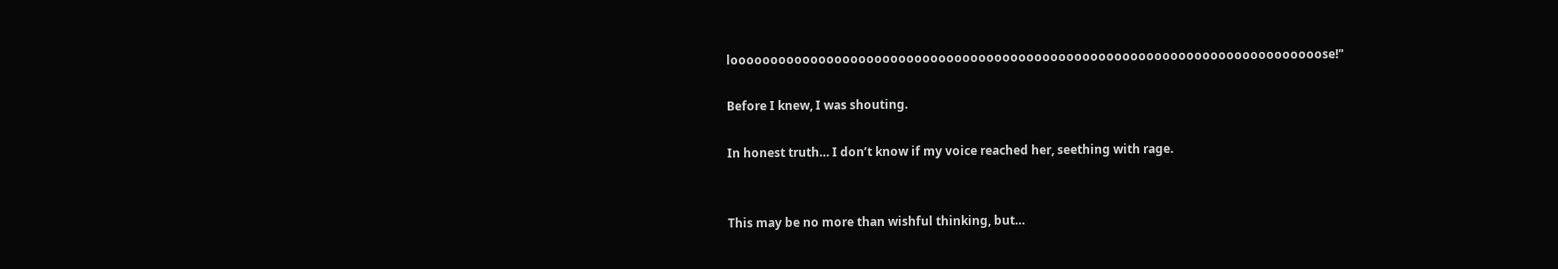loooooooooooooooooooooooooooooooooooooooooooooooooooooooooooooooooooooooooose!"

Before I knew, I was shouting.

In honest truth… I don’t know if my voice reached her, seething with rage.


This may be no more than wishful thinking, but…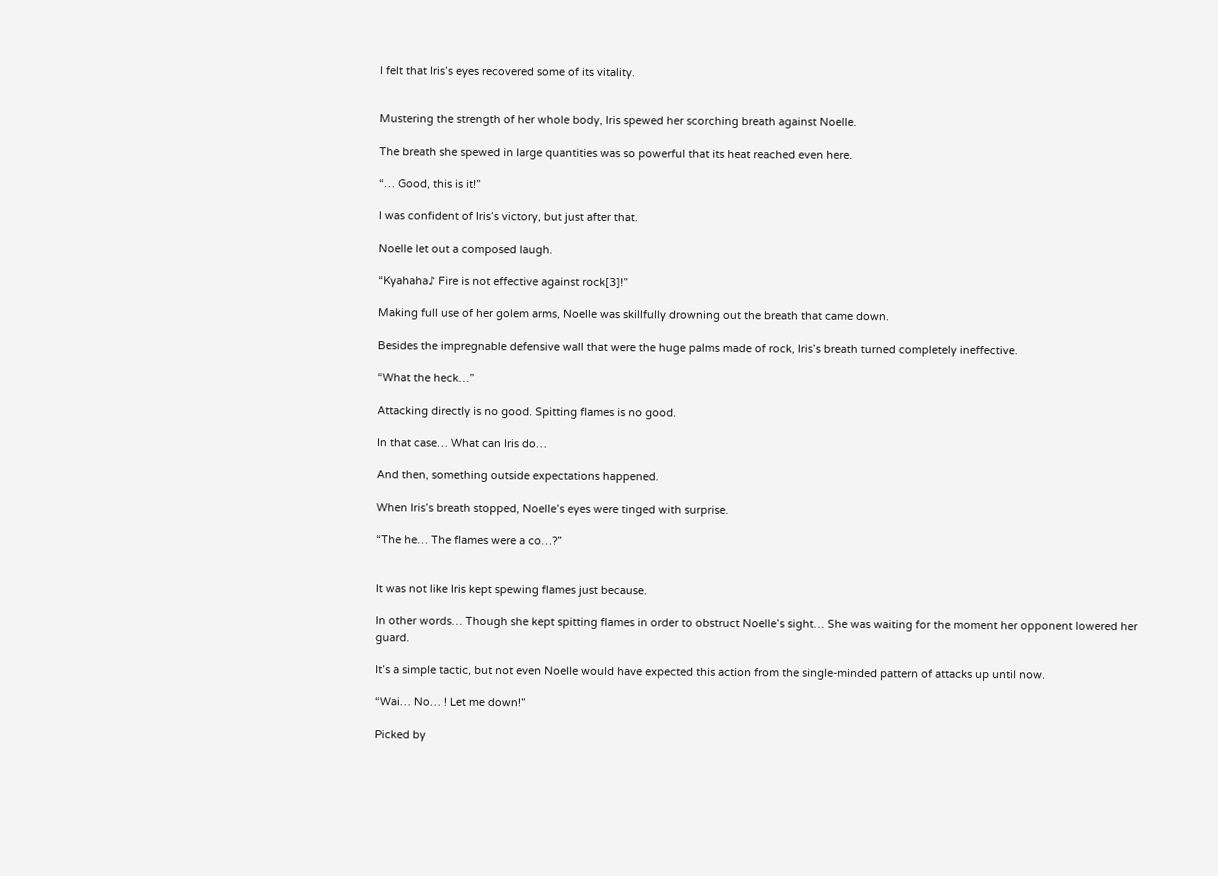I felt that Iris’s eyes recovered some of its vitality.


Mustering the strength of her whole body, Iris spewed her scorching breath against Noelle.

The breath she spewed in large quantities was so powerful that its heat reached even here.

“… Good, this is it!”

I was confident of Iris’s victory, but just after that.

Noelle let out a composed laugh.

“Kyahaha♪ Fire is not effective against rock[3]!”

Making full use of her golem arms, Noelle was skillfully drowning out the breath that came down.

Besides the impregnable defensive wall that were the huge palms made of rock, Iris’s breath turned completely ineffective.

“What the heck…”

Attacking directly is no good. Spitting flames is no good.

In that case… What can Iris do…

And then, something outside expectations happened.

When Iris’s breath stopped, Noelle’s eyes were tinged with surprise.

“The he… The flames were a co…?”


It was not like Iris kept spewing flames just because.

In other words… Though she kept spitting flames in order to obstruct Noelle’s sight… She was waiting for the moment her opponent lowered her guard.

It’s a simple tactic, but not even Noelle would have expected this action from the single-minded pattern of attacks up until now.

“Wai… No… ! Let me down!”

Picked by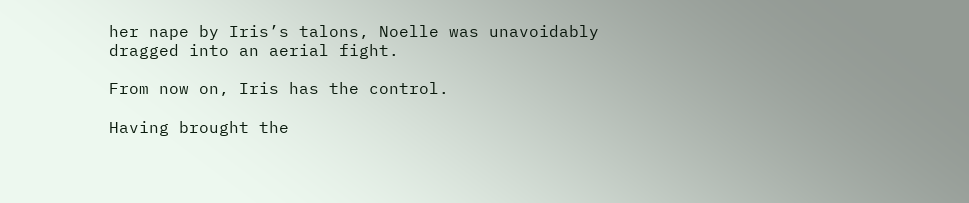her nape by Iris’s talons, Noelle was unavoidably dragged into an aerial fight.

From now on, Iris has the control.

Having brought the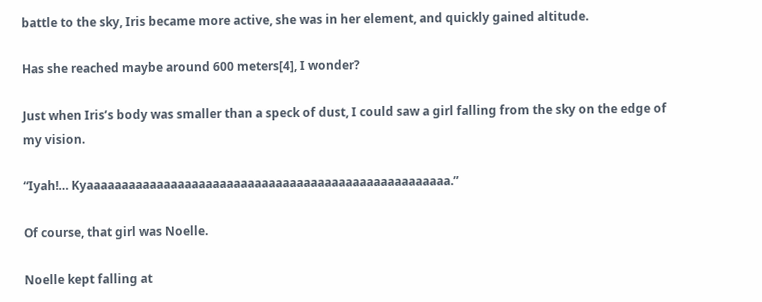battle to the sky, Iris became more active, she was in her element, and quickly gained altitude.

Has she reached maybe around 600 meters[4], I wonder?

Just when Iris’s body was smaller than a speck of dust, I could saw a girl falling from the sky on the edge of my vision.

“Iyah!… Kyaaaaaaaaaaaaaaaaaaaaaaaaaaaaaaaaaaaaaaaaaaaaaaaaaaaa.”

Of course, that girl was Noelle.

Noelle kept falling at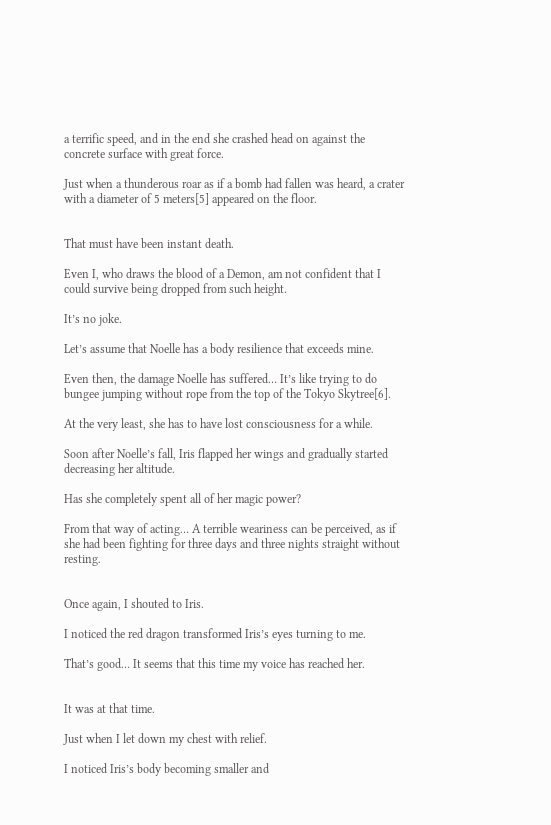a terrific speed, and in the end she crashed head on against the concrete surface with great force.

Just when a thunderous roar as if a bomb had fallen was heard, a crater with a diameter of 5 meters[5] appeared on the floor.


That must have been instant death.

Even I, who draws the blood of a Demon, am not confident that I could survive being dropped from such height.

It’s no joke.

Let’s assume that Noelle has a body resilience that exceeds mine.

Even then, the damage Noelle has suffered… It’s like trying to do bungee jumping without rope from the top of the Tokyo Skytree[6].

At the very least, she has to have lost consciousness for a while.

Soon after Noelle’s fall, Iris flapped her wings and gradually started decreasing her altitude.

Has she completely spent all of her magic power?

From that way of acting… A terrible weariness can be perceived, as if she had been fighting for three days and three nights straight without resting.


Once again, I shouted to Iris.

I noticed the red dragon transformed Iris’s eyes turning to me.

That’s good… It seems that this time my voice has reached her.


It was at that time.

Just when I let down my chest with relief.

I noticed Iris’s body becoming smaller and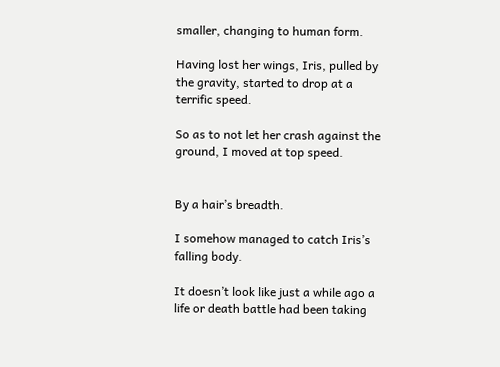smaller, changing to human form.

Having lost her wings, Iris, pulled by the gravity, started to drop at a terrific speed.

So as to not let her crash against the ground, I moved at top speed.


By a hair’s breadth.

I somehow managed to catch Iris’s falling body.

It doesn’t look like just a while ago a life or death battle had been taking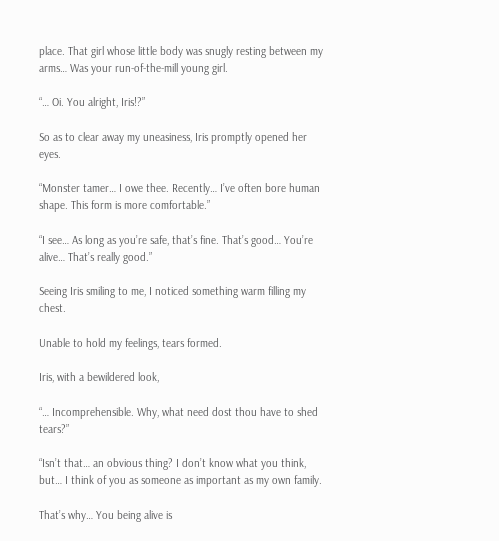place. That girl whose little body was snugly resting between my arms… Was your run-of-the-mill young girl.

“… Oi. You alright, Iris!?”

So as to clear away my uneasiness, Iris promptly opened her eyes.

“Monster tamer… I owe thee. Recently… I’ve often bore human shape. This form is more comfortable.”

“I see… As long as you’re safe, that’s fine. That’s good… You’re alive… That’s really good.”

Seeing Iris smiling to me, I noticed something warm filling my chest.

Unable to hold my feelings, tears formed.

Iris, with a bewildered look,

“… Incomprehensible. Why, what need dost thou have to shed tears?”

“Isn’t that… an obvious thing? I don’t know what you think, but… I think of you as someone as important as my own family.

That’s why… You being alive is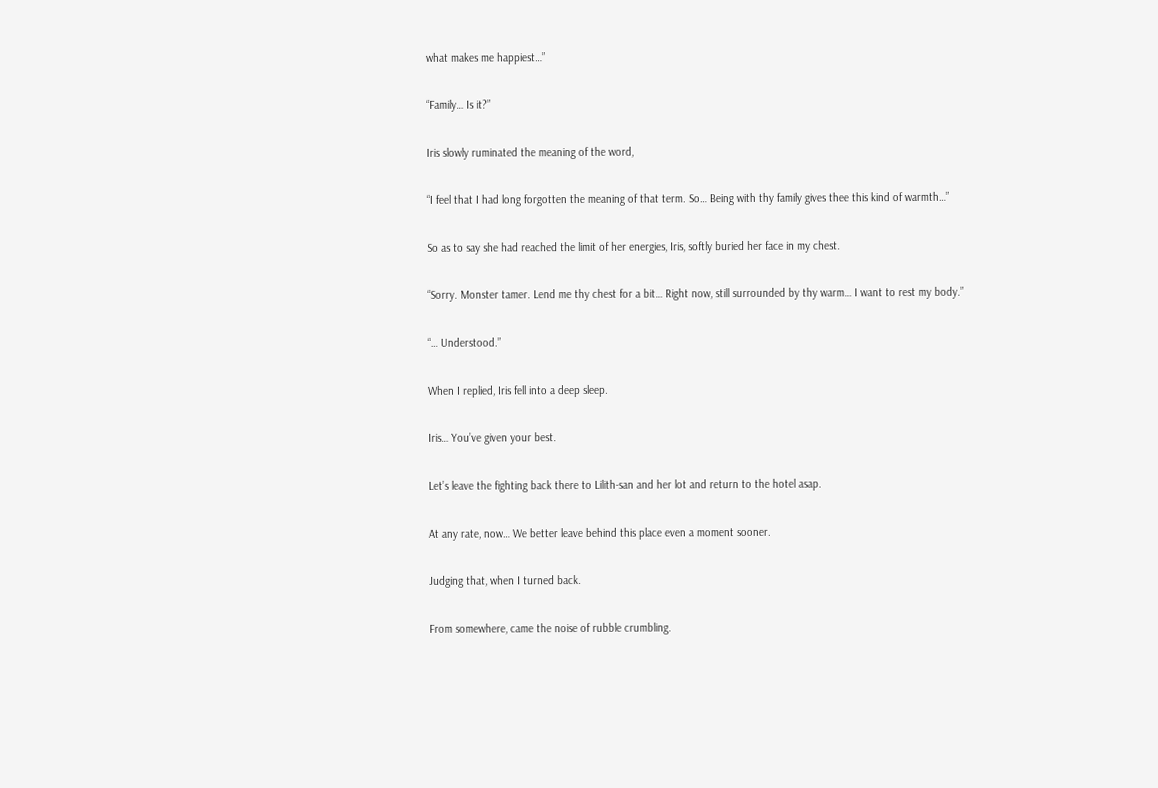what makes me happiest…”

“Family… Is it?”

Iris slowly ruminated the meaning of the word,

“I feel that I had long forgotten the meaning of that term. So… Being with thy family gives thee this kind of warmth…”

So as to say she had reached the limit of her energies, Iris, softly buried her face in my chest.

“Sorry. Monster tamer. Lend me thy chest for a bit… Right now, still surrounded by thy warm… I want to rest my body.”

“… Understood.”

When I replied, Iris fell into a deep sleep.

Iris… You’ve given your best.

Let’s leave the fighting back there to Lilith-san and her lot and return to the hotel asap.

At any rate, now… We better leave behind this place even a moment sooner.

Judging that, when I turned back.

From somewhere, came the noise of rubble crumbling.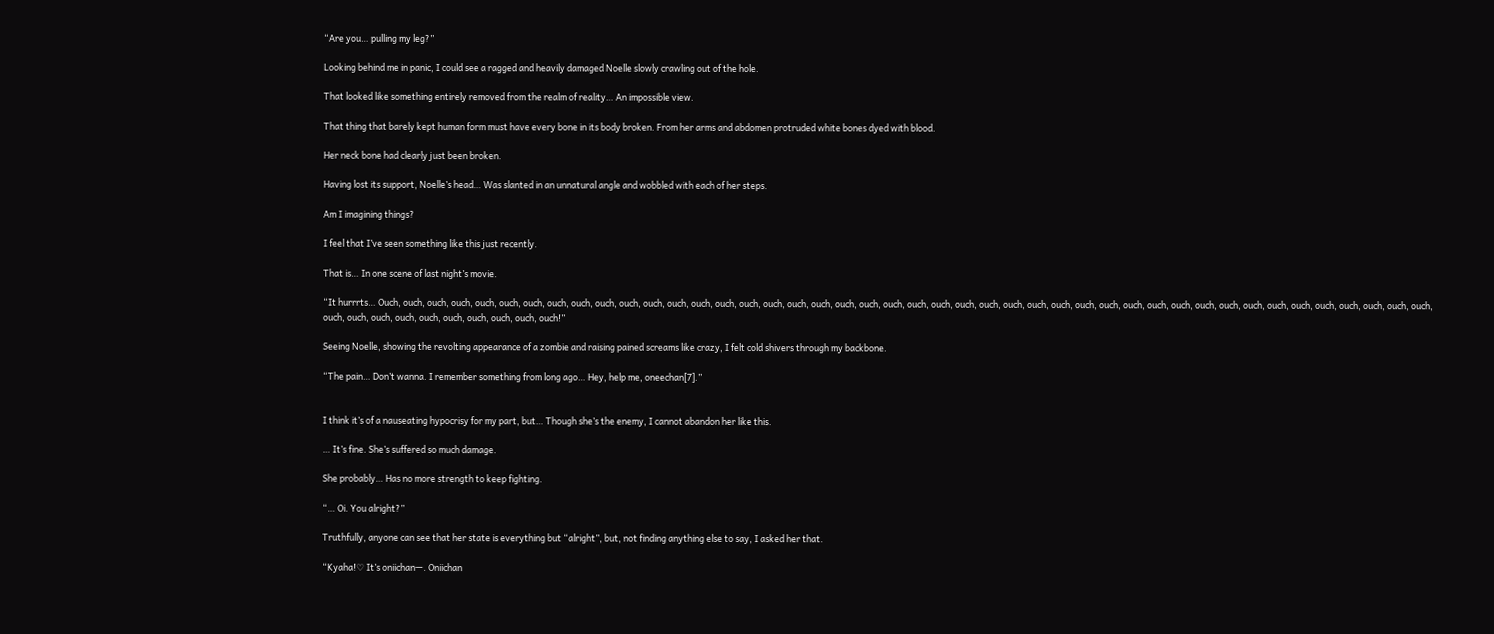“Are you… pulling my leg?”

Looking behind me in panic, I could see a ragged and heavily damaged Noelle slowly crawling out of the hole.

That looked like something entirely removed from the realm of reality… An impossible view.

That thing that barely kept human form must have every bone in its body broken. From her arms and abdomen protruded white bones dyed with blood.

Her neck bone had clearly just been broken.

Having lost its support, Noelle’s head… Was slanted in an unnatural angle and wobbled with each of her steps.

Am I imagining things?

I feel that I’ve seen something like this just recently.

That is… In one scene of last night’s movie.

“It hurrrts… Ouch, ouch, ouch, ouch, ouch, ouch, ouch, ouch, ouch, ouch, ouch, ouch, ouch, ouch, ouch, ouch, ouch, ouch, ouch, ouch, ouch, ouch, ouch, ouch, ouch, ouch, ouch, ouch, ouch, ouch, ouch, ouch, ouch, ouch, ouch, ouch, ouch, ouch, ouch, ouch, ouch, ouch, ouch, ouch, ouch, ouch, ouch, ouch, ouch, ouch, ouch, ouch, ouch, ouch!”

Seeing Noelle, showing the revolting appearance of a zombie and raising pained screams like crazy, I felt cold shivers through my backbone.

“The pain… Don’t wanna. I remember something from long ago… Hey, help me, oneechan[7].”


I think it’s of a nauseating hypocrisy for my part, but… Though she’s the enemy, I cannot abandon her like this.

… It’s fine. She’s suffered so much damage.

She probably… Has no more strength to keep fighting.

“… Oi. You alright?”

Truthfully, anyone can see that her state is everything but “alright”, but, not finding anything else to say, I asked her that.

“Kyaha!♡ It’s oniichan—. Oniichan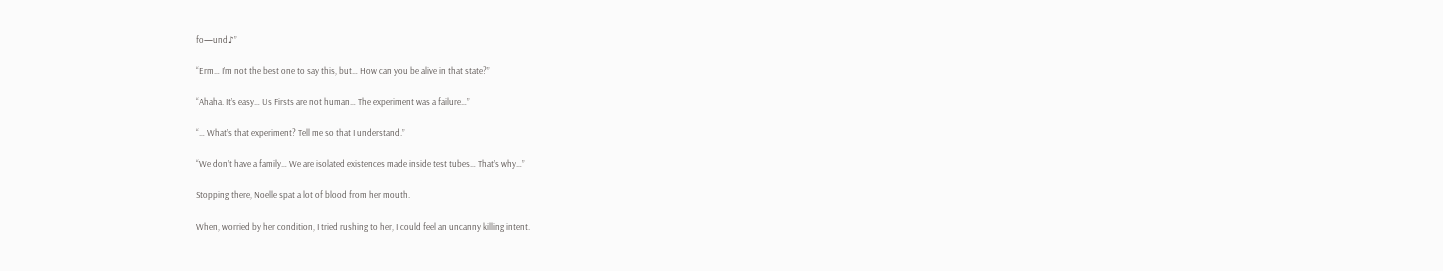fo—und♪”

“Erm… I’m not the best one to say this, but… How can you be alive in that state?”

“Ahaha. It’s easy… Us Firsts are not human… The experiment was a failure…”

“… What’s that experiment? Tell me so that I understand.”

“We don’t have a family… We are isolated existences made inside test tubes… That’s why…”

Stopping there, Noelle spat a lot of blood from her mouth.

When, worried by her condition, I tried rushing to her, I could feel an uncanny killing intent.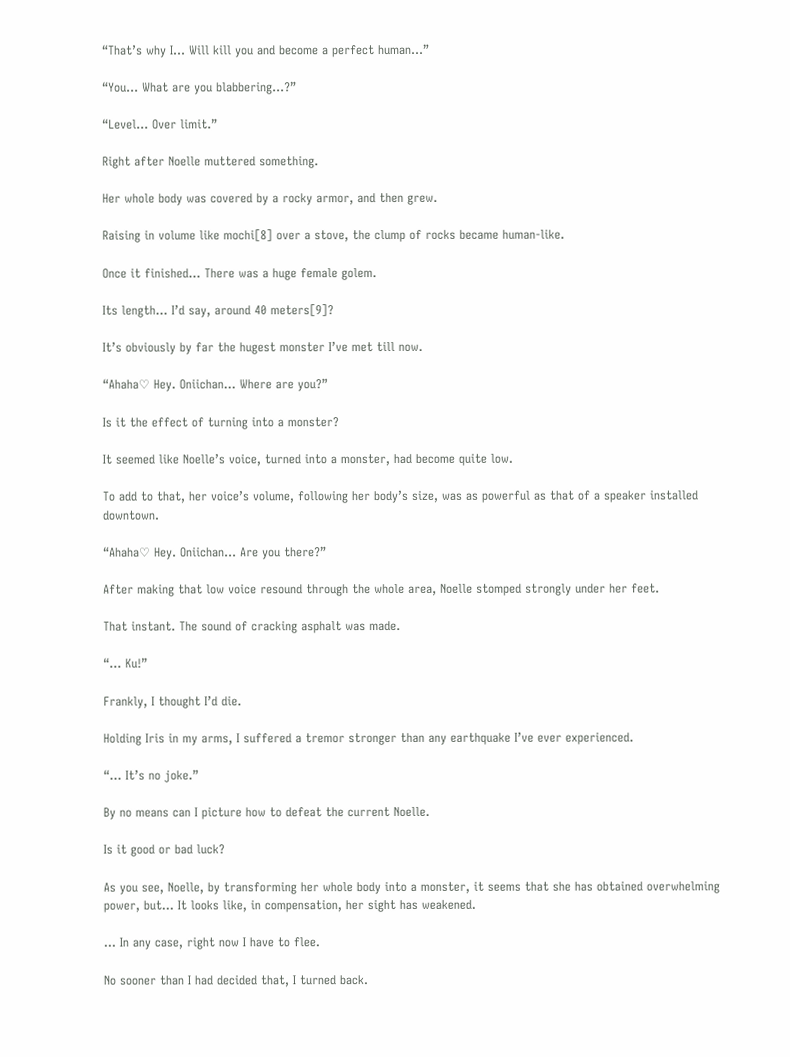“That’s why I… Will kill you and become a perfect human…”

“You… What are you blabbering…?”

“Level… Over limit.”

Right after Noelle muttered something.

Her whole body was covered by a rocky armor, and then grew.

Raising in volume like mochi[8] over a stove, the clump of rocks became human-like.

Once it finished… There was a huge female golem.

Its length… I’d say, around 40 meters[9]?

It’s obviously by far the hugest monster I’ve met till now.

“Ahaha♡ Hey. Oniichan… Where are you?”

Is it the effect of turning into a monster?

It seemed like Noelle’s voice, turned into a monster, had become quite low.

To add to that, her voice’s volume, following her body’s size, was as powerful as that of a speaker installed downtown.

“Ahaha♡ Hey. Oniichan… Are you there?”

After making that low voice resound through the whole area, Noelle stomped strongly under her feet.

That instant. The sound of cracking asphalt was made.

“… Ku!”

Frankly, I thought I’d die.

Holding Iris in my arms, I suffered a tremor stronger than any earthquake I’ve ever experienced.

“… It’s no joke.”

By no means can I picture how to defeat the current Noelle.

Is it good or bad luck?

As you see, Noelle, by transforming her whole body into a monster, it seems that she has obtained overwhelming power, but… It looks like, in compensation, her sight has weakened.

… In any case, right now I have to flee.

No sooner than I had decided that, I turned back.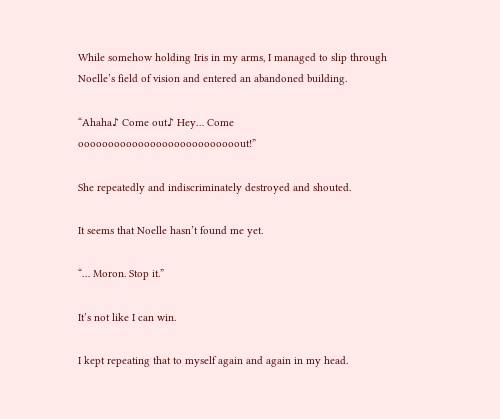While somehow holding Iris in my arms, I managed to slip through Noelle’s field of vision and entered an abandoned building.

“Ahaha♪ Come out♪ Hey… Come ooooooooooooooooooooooooooout!”

She repeatedly and indiscriminately destroyed and shouted.

It seems that Noelle hasn’t found me yet.

“… Moron. Stop it.”

It’s not like I can win.

I kept repeating that to myself again and again in my head.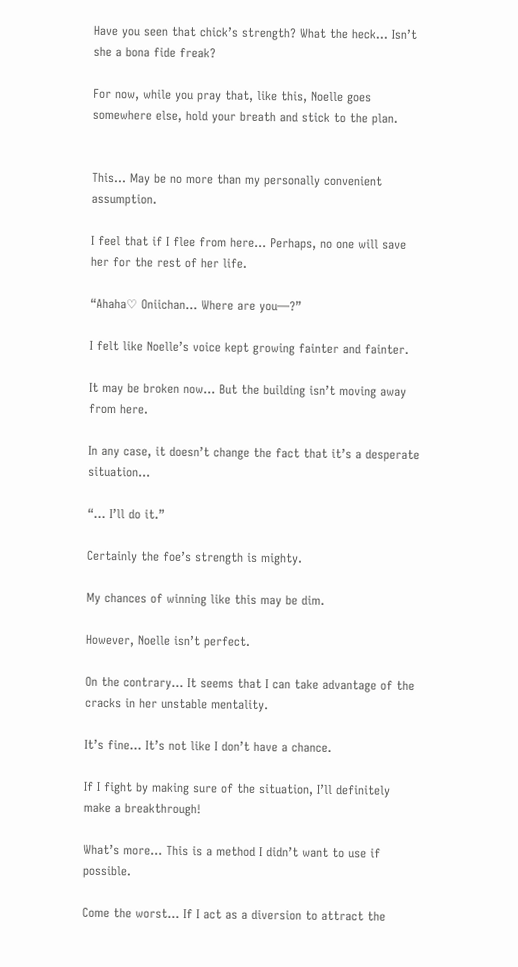Have you seen that chick’s strength? What the heck… Isn’t she a bona fide freak?

For now, while you pray that, like this, Noelle goes somewhere else, hold your breath and stick to the plan.


This… May be no more than my personally convenient assumption.

I feel that if I flee from here… Perhaps, no one will save her for the rest of her life.

“Ahaha♡ Oniichan… Where are you—?”

I felt like Noelle’s voice kept growing fainter and fainter.

It may be broken now… But the building isn’t moving away from here.

In any case, it doesn’t change the fact that it’s a desperate situation…

“… I’ll do it.”

Certainly the foe’s strength is mighty.

My chances of winning like this may be dim.

However, Noelle isn’t perfect.

On the contrary… It seems that I can take advantage of the cracks in her unstable mentality.

It’s fine… It’s not like I don’t have a chance.

If I fight by making sure of the situation, I’ll definitely make a breakthrough!

What’s more… This is a method I didn’t want to use if possible.

Come the worst… If I act as a diversion to attract the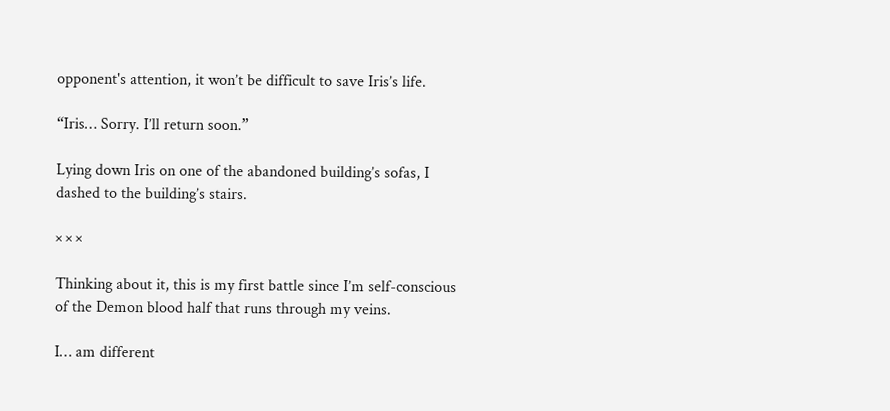opponent's attention, it won’t be difficult to save Iris’s life.

“Iris… Sorry. I’ll return soon.”

Lying down Iris on one of the abandoned building’s sofas, I dashed to the building’s stairs.

× × ×

Thinking about it, this is my first battle since I’m self-conscious of the Demon blood half that runs through my veins.

I… am different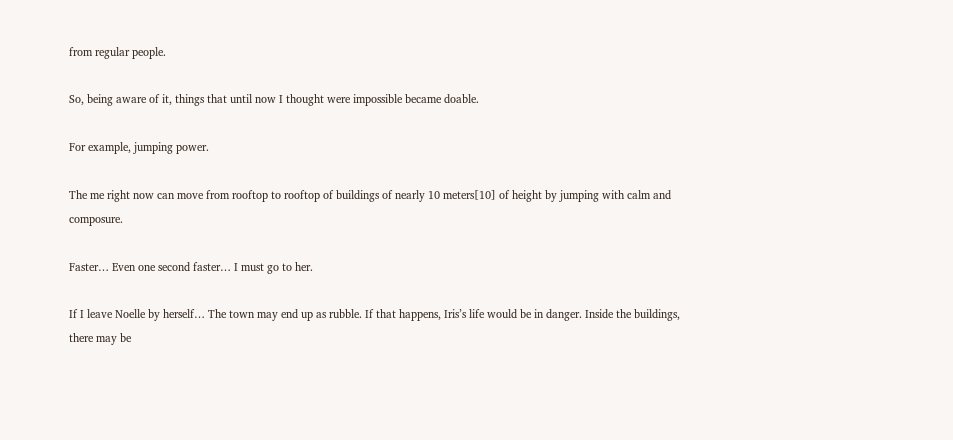from regular people.

So, being aware of it, things that until now I thought were impossible became doable.

For example, jumping power.

The me right now can move from rooftop to rooftop of buildings of nearly 10 meters[10] of height by jumping with calm and composure.

Faster… Even one second faster… I must go to her.

If I leave Noelle by herself… The town may end up as rubble. If that happens, Iris’s life would be in danger. Inside the buildings, there may be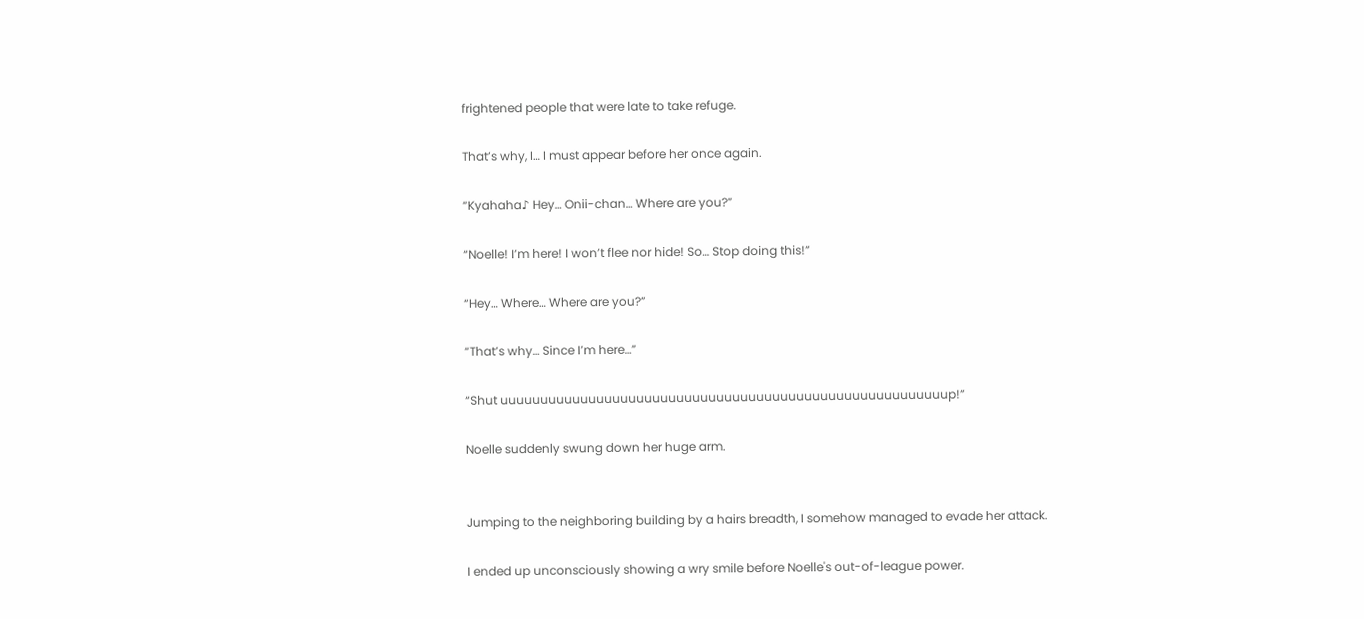frightened people that were late to take refuge.

That’s why, I… I must appear before her once again.

“Kyahaha♪ Hey… Onii-chan… Where are you?”

“Noelle! I’m here! I won’t flee nor hide! So… Stop doing this!”

“Hey… Where… Where are you?”

“That’s why… Since I’m here…”

“Shut uuuuuuuuuuuuuuuuuuuuuuuuuuuuuuuuuuuuuuuuuuuuuuuuuuuuuuuup!”

Noelle suddenly swung down her huge arm.


Jumping to the neighboring building by a hairs breadth, I somehow managed to evade her attack.

I ended up unconsciously showing a wry smile before Noelle's out-of-league power.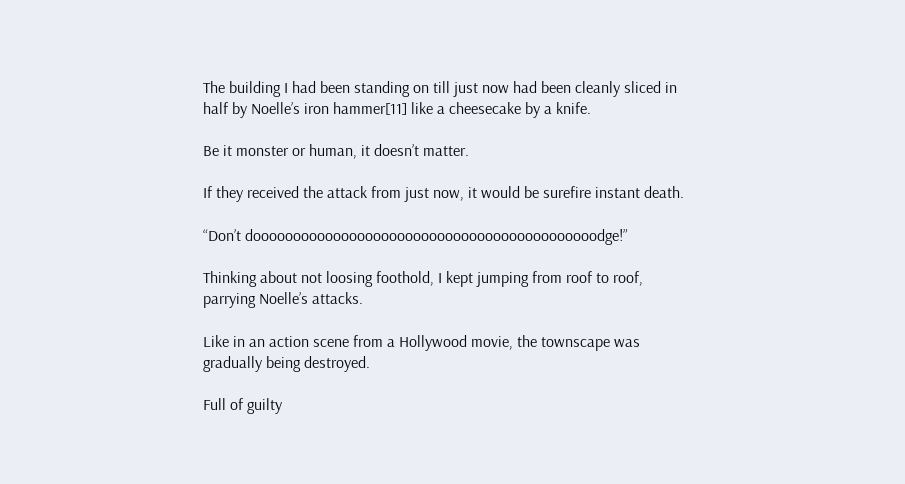The building I had been standing on till just now had been cleanly sliced in half by Noelle’s iron hammer[11] like a cheesecake by a knife.

Be it monster or human, it doesn’t matter.

If they received the attack from just now, it would be surefire instant death.

“Don’t dooooooooooooooooooooooooooooooooooooooooooodge!”

Thinking about not loosing foothold, I kept jumping from roof to roof, parrying Noelle’s attacks.

Like in an action scene from a Hollywood movie, the townscape was gradually being destroyed.

Full of guilty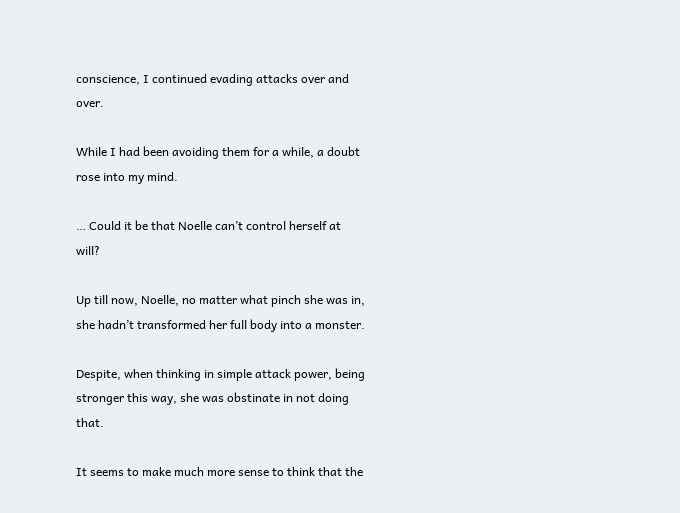conscience, I continued evading attacks over and over.

While I had been avoiding them for a while, a doubt rose into my mind.

… Could it be that Noelle can’t control herself at will?

Up till now, Noelle, no matter what pinch she was in, she hadn’t transformed her full body into a monster.

Despite, when thinking in simple attack power, being stronger this way, she was obstinate in not doing that.

It seems to make much more sense to think that the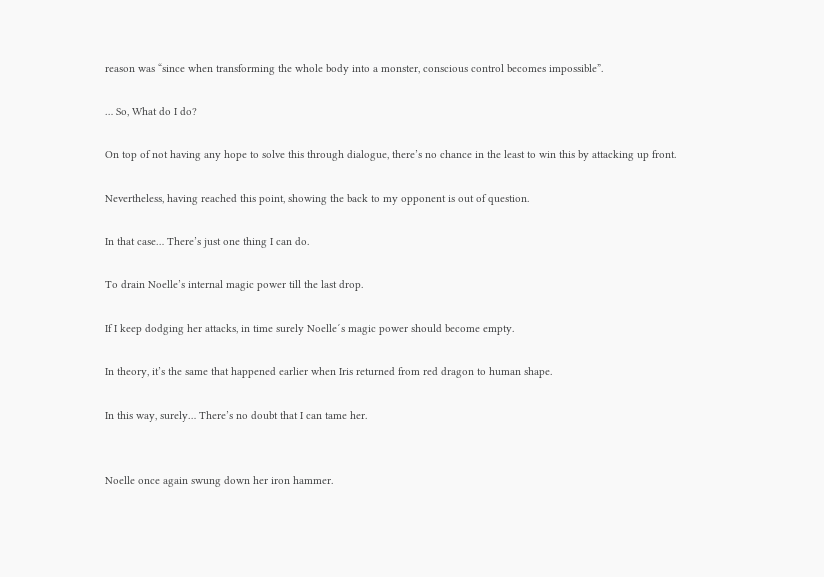reason was “since when transforming the whole body into a monster, conscious control becomes impossible”.

… So, What do I do?

On top of not having any hope to solve this through dialogue, there’s no chance in the least to win this by attacking up front.

Nevertheless, having reached this point, showing the back to my opponent is out of question.

In that case… There’s just one thing I can do.

To drain Noelle’s internal magic power till the last drop.

If I keep dodging her attacks, in time surely Noelle´s magic power should become empty.

In theory, it’s the same that happened earlier when Iris returned from red dragon to human shape.

In this way, surely… There’s no doubt that I can tame her.


Noelle once again swung down her iron hammer.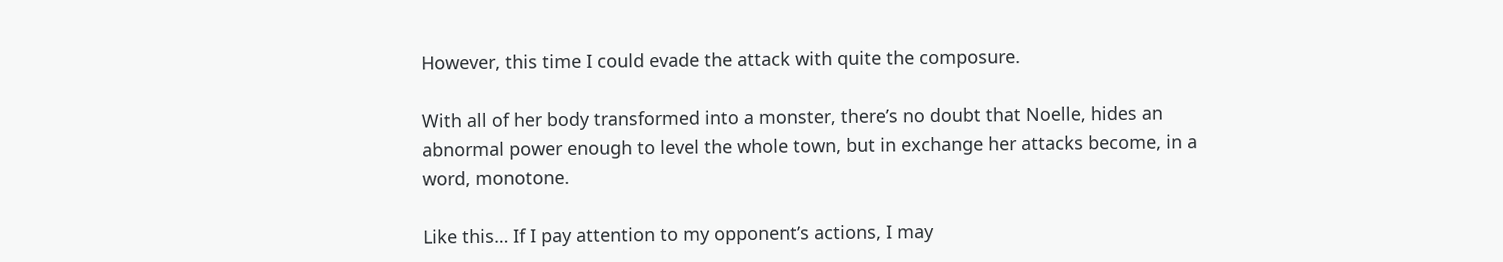However, this time I could evade the attack with quite the composure.

With all of her body transformed into a monster, there’s no doubt that Noelle, hides an abnormal power enough to level the whole town, but in exchange her attacks become, in a word, monotone.

Like this… If I pay attention to my opponent’s actions, I may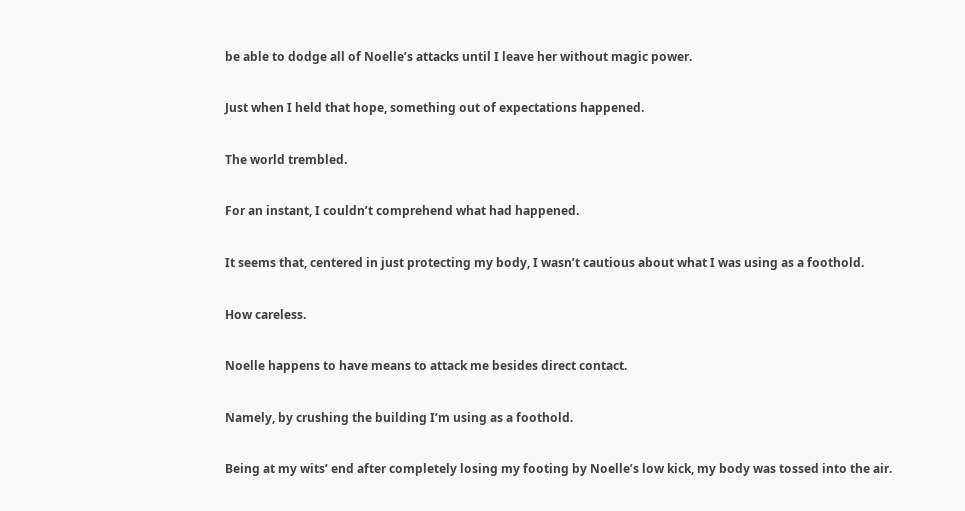be able to dodge all of Noelle’s attacks until I leave her without magic power.

Just when I held that hope, something out of expectations happened.

The world trembled.

For an instant, I couldn’t comprehend what had happened.

It seems that, centered in just protecting my body, I wasn’t cautious about what I was using as a foothold.

How careless.

Noelle happens to have means to attack me besides direct contact.

Namely, by crushing the building I’m using as a foothold.

Being at my wits’ end after completely losing my footing by Noelle’s low kick, my body was tossed into the air.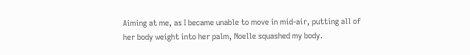Aiming at me, as I became unable to move in mid-air, putting all of her body weight into her palm, Noelle squashed my body.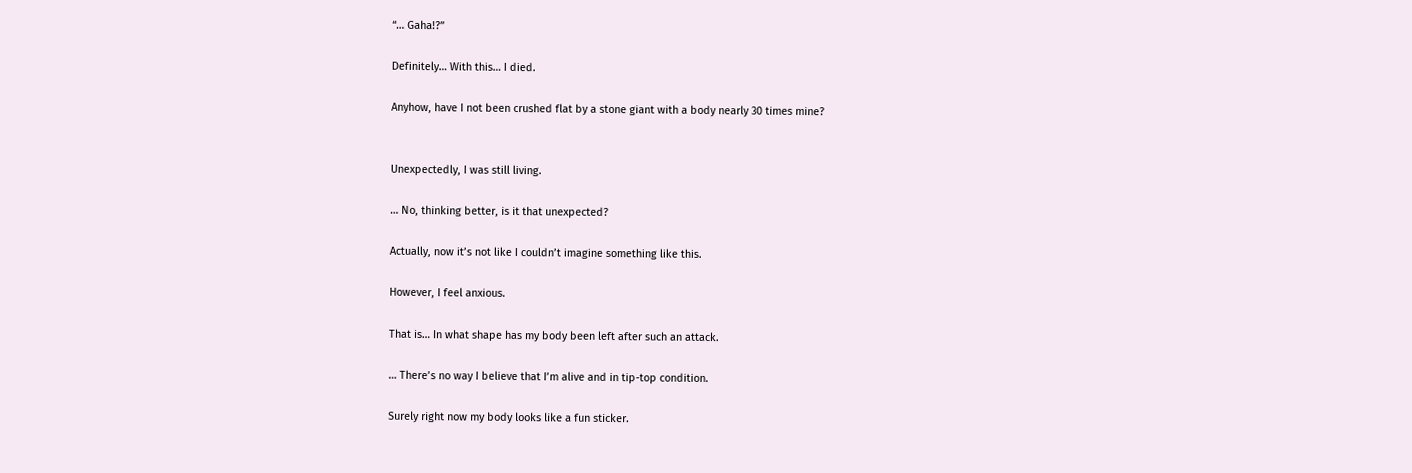“… Gaha!?”

Definitely… With this… I died.

Anyhow, have I not been crushed flat by a stone giant with a body nearly 30 times mine?


Unexpectedly, I was still living.

… No, thinking better, is it that unexpected?

Actually, now it’s not like I couldn’t imagine something like this.

However, I feel anxious.

That is… In what shape has my body been left after such an attack.

… There’s no way I believe that I’m alive and in tip-top condition.

Surely right now my body looks like a fun sticker.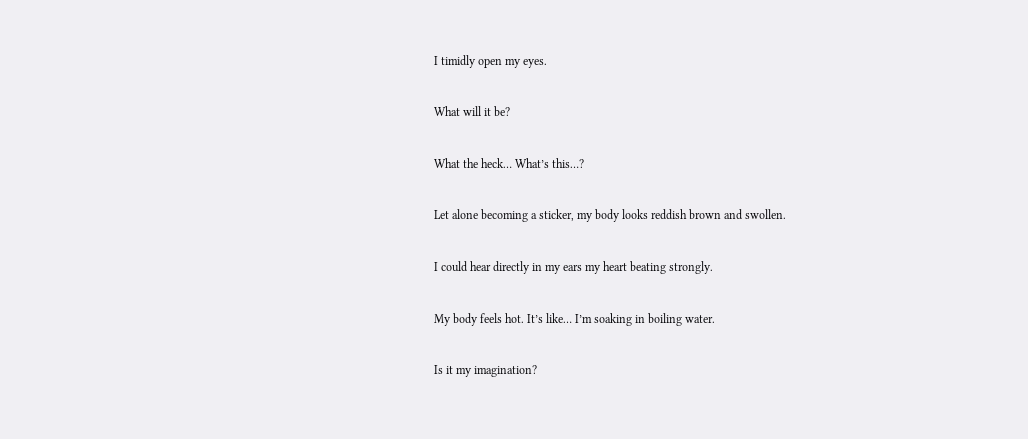I timidly open my eyes.

What will it be?

What the heck… What’s this…?

Let alone becoming a sticker, my body looks reddish brown and swollen.

I could hear directly in my ears my heart beating strongly.

My body feels hot. It’s like… I’m soaking in boiling water.

Is it my imagination?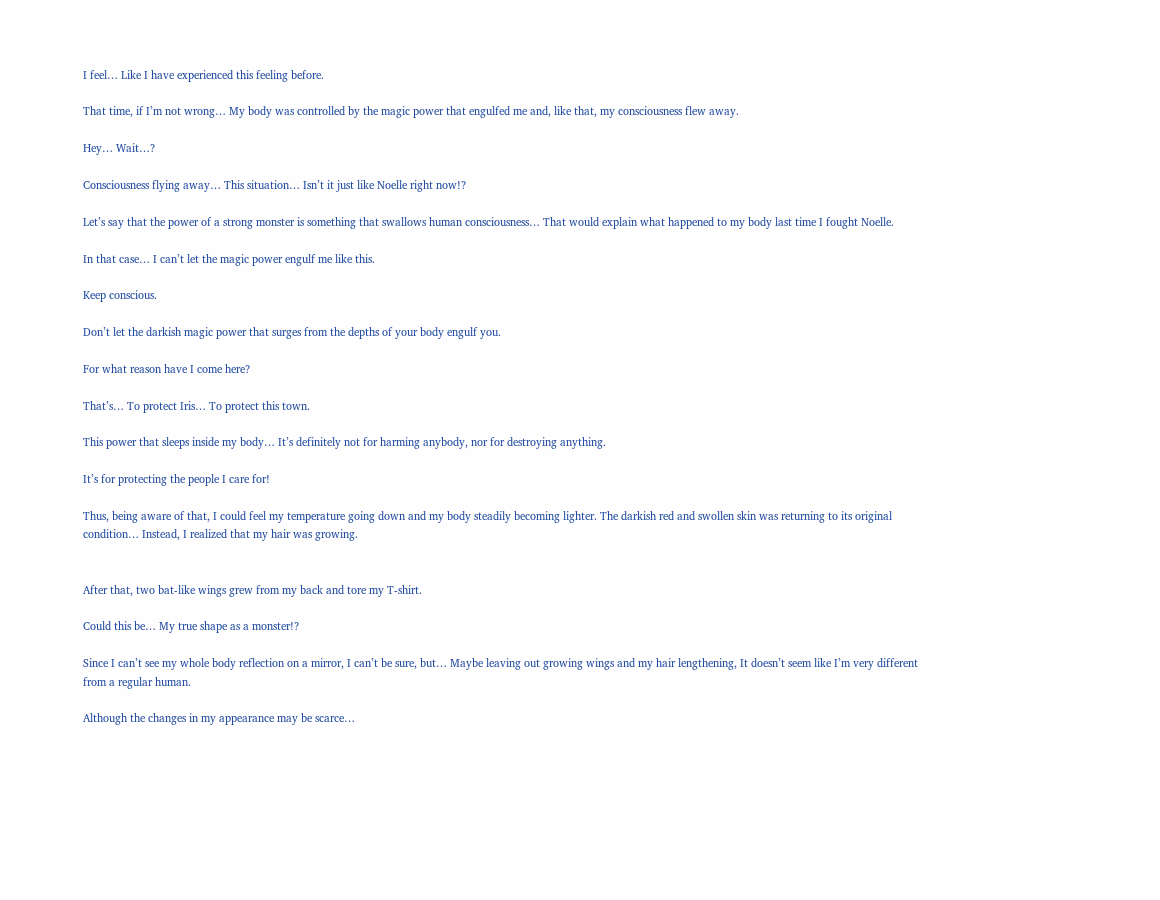I feel… Like I have experienced this feeling before.

That time, if I’m not wrong… My body was controlled by the magic power that engulfed me and, like that, my consciousness flew away.

Hey… Wait…?

Consciousness flying away… This situation… Isn’t it just like Noelle right now!?

Let’s say that the power of a strong monster is something that swallows human consciousness… That would explain what happened to my body last time I fought Noelle.

In that case… I can’t let the magic power engulf me like this.

Keep conscious.

Don’t let the darkish magic power that surges from the depths of your body engulf you.

For what reason have I come here?

That’s… To protect Iris… To protect this town.

This power that sleeps inside my body… It’s definitely not for harming anybody, nor for destroying anything.

It’s for protecting the people I care for!

Thus, being aware of that, I could feel my temperature going down and my body steadily becoming lighter. The darkish red and swollen skin was returning to its original condition… Instead, I realized that my hair was growing.


After that, two bat-like wings grew from my back and tore my T-shirt.

Could this be… My true shape as a monster!?

Since I can’t see my whole body reflection on a mirror, I can’t be sure, but… Maybe leaving out growing wings and my hair lengthening, It doesn’t seem like I’m very different from a regular human.

Although the changes in my appearance may be scarce…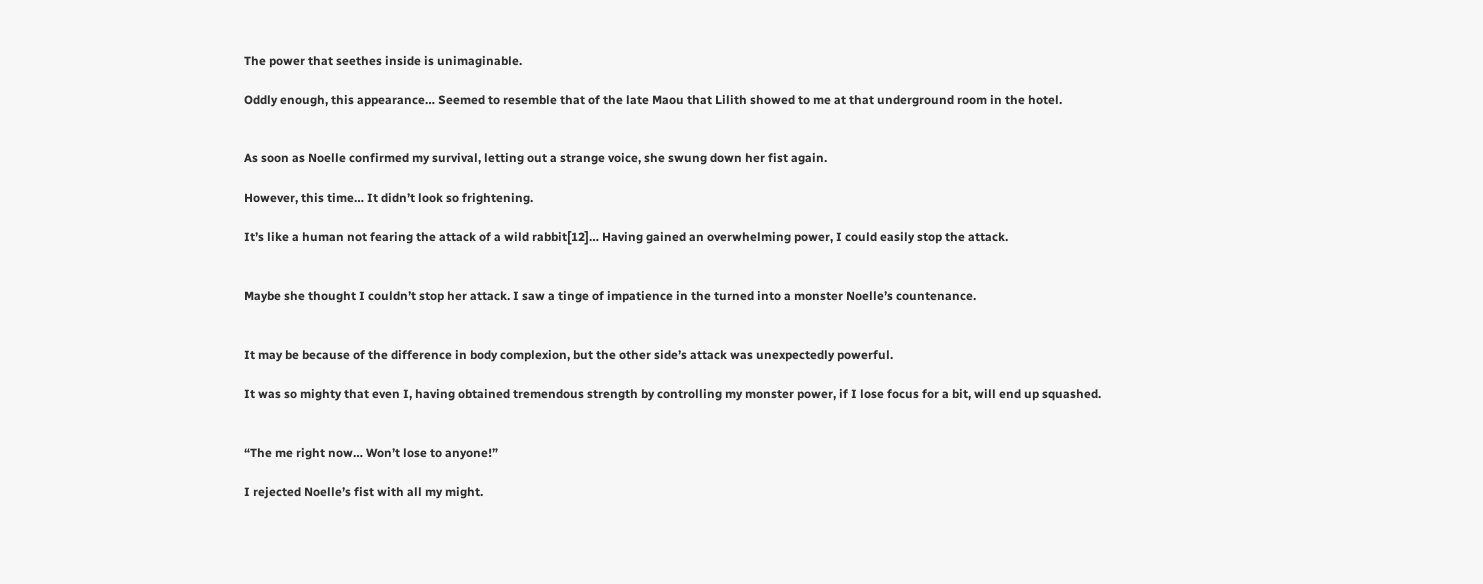The power that seethes inside is unimaginable.

Oddly enough, this appearance… Seemed to resemble that of the late Maou that Lilith showed to me at that underground room in the hotel.


As soon as Noelle confirmed my survival, letting out a strange voice, she swung down her fist again.

However, this time… It didn’t look so frightening.

It’s like a human not fearing the attack of a wild rabbit[12]… Having gained an overwhelming power, I could easily stop the attack.


Maybe she thought I couldn’t stop her attack. I saw a tinge of impatience in the turned into a monster Noelle’s countenance.


It may be because of the difference in body complexion, but the other side’s attack was unexpectedly powerful.

It was so mighty that even I, having obtained tremendous strength by controlling my monster power, if I lose focus for a bit, will end up squashed.


“The me right now… Won’t lose to anyone!”

I rejected Noelle’s fist with all my might.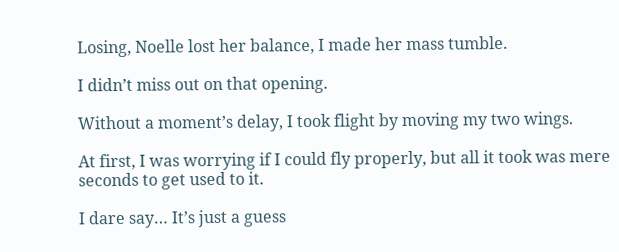Losing, Noelle lost her balance, I made her mass tumble.

I didn’t miss out on that opening.

Without a moment’s delay, I took flight by moving my two wings.

At first, I was worrying if I could fly properly, but all it took was mere seconds to get used to it.

I dare say… It’s just a guess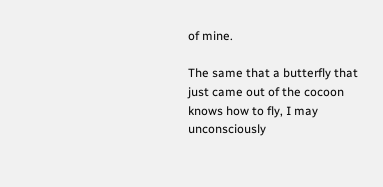of mine.

The same that a butterfly that just came out of the cocoon knows how to fly, I may unconsciously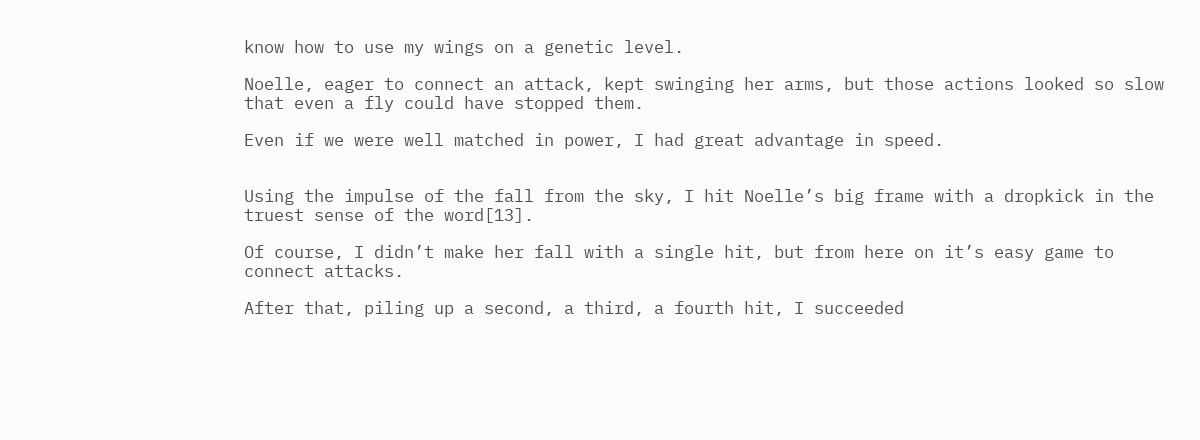know how to use my wings on a genetic level.

Noelle, eager to connect an attack, kept swinging her arms, but those actions looked so slow that even a fly could have stopped them.

Even if we were well matched in power, I had great advantage in speed.


Using the impulse of the fall from the sky, I hit Noelle’s big frame with a dropkick in the truest sense of the word[13].

Of course, I didn’t make her fall with a single hit, but from here on it’s easy game to connect attacks.

After that, piling up a second, a third, a fourth hit, I succeeded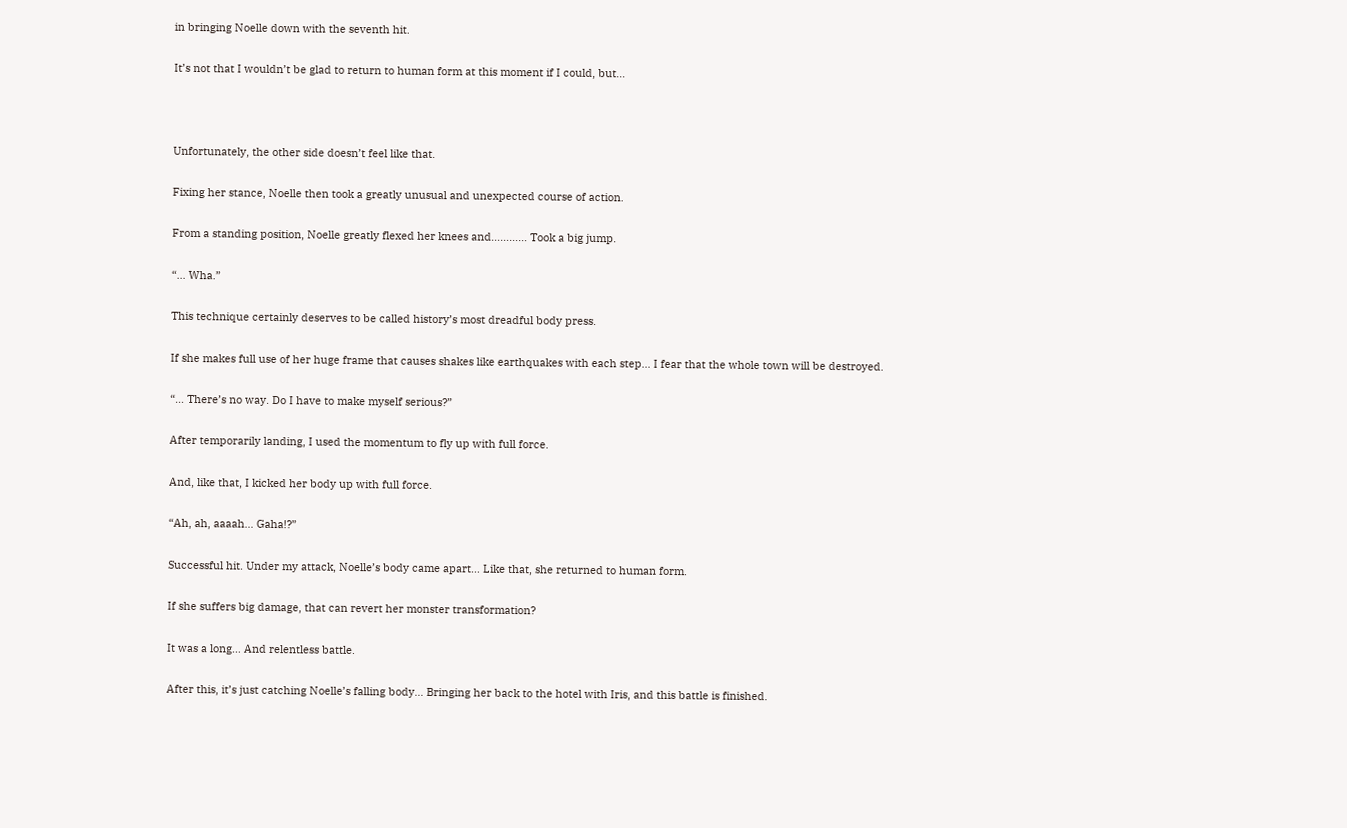in bringing Noelle down with the seventh hit.

It’s not that I wouldn’t be glad to return to human form at this moment if I could, but…



Unfortunately, the other side doesn’t feel like that.

Fixing her stance, Noelle then took a greatly unusual and unexpected course of action.

From a standing position, Noelle greatly flexed her knees and………… Took a big jump.

“… Wha.”

This technique certainly deserves to be called history’s most dreadful body press.

If she makes full use of her huge frame that causes shakes like earthquakes with each step… I fear that the whole town will be destroyed.

“… There’s no way. Do I have to make myself serious?”

After temporarily landing, I used the momentum to fly up with full force.

And, like that, I kicked her body up with full force.

“Ah, ah, aaaah… Gaha!?”

Successful hit. Under my attack, Noelle’s body came apart… Like that, she returned to human form.

If she suffers big damage, that can revert her monster transformation?

It was a long… And relentless battle.

After this, it’s just catching Noelle’s falling body… Bringing her back to the hotel with Iris, and this battle is finished.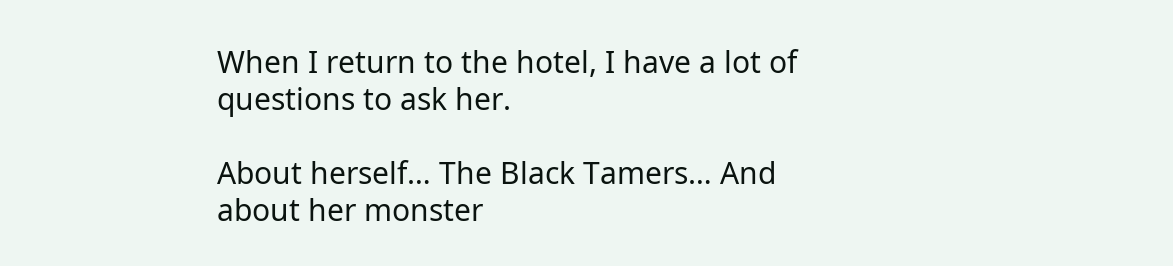When I return to the hotel, I have a lot of questions to ask her.

About herself… The Black Tamers… And about her monster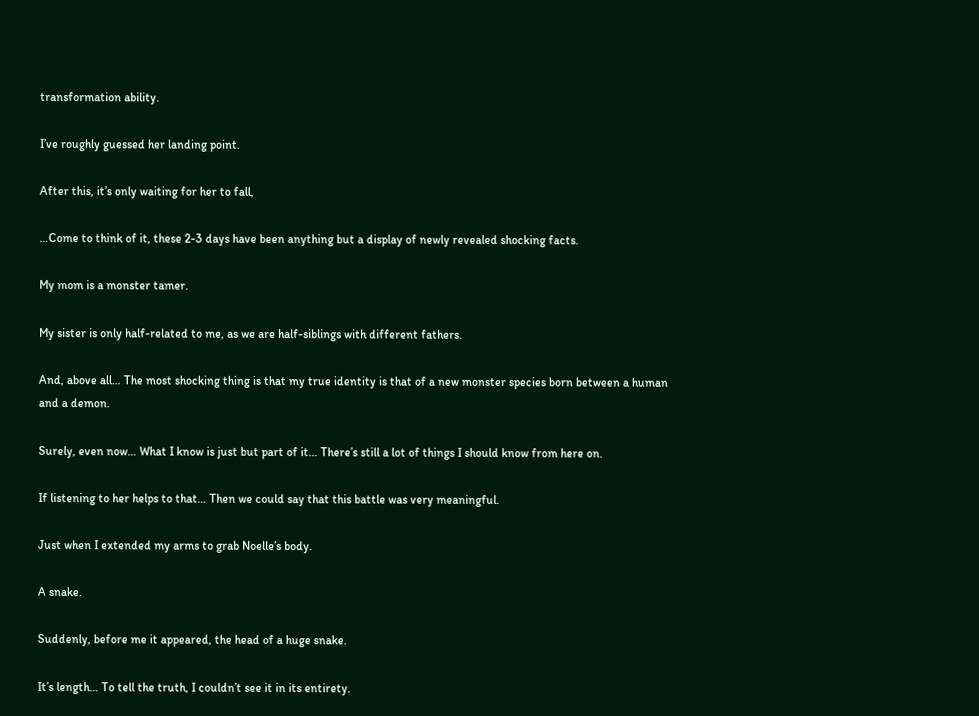transformation ability.

I’ve roughly guessed her landing point.

After this, it’s only waiting for her to fall,

…Come to think of it, these 2-3 days have been anything but a display of newly revealed shocking facts.

My mom is a monster tamer.

My sister is only half-related to me, as we are half-siblings with different fathers.

And, above all… The most shocking thing is that my true identity is that of a new monster species born between a human and a demon.

Surely, even now… What I know is just but part of it… There’s still a lot of things I should know from here on.

If listening to her helps to that… Then we could say that this battle was very meaningful.

Just when I extended my arms to grab Noelle’s body.

A snake.

Suddenly, before me it appeared, the head of a huge snake.

It’s length… To tell the truth, I couldn’t see it in its entirety.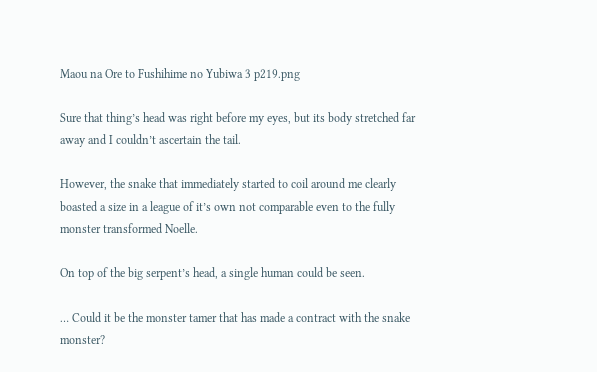Maou na Ore to Fushihime no Yubiwa 3 p219.png

Sure that thing’s head was right before my eyes, but its body stretched far away and I couldn’t ascertain the tail.

However, the snake that immediately started to coil around me clearly boasted a size in a league of it’s own not comparable even to the fully monster transformed Noelle.

On top of the big serpent’s head, a single human could be seen.

… Could it be the monster tamer that has made a contract with the snake monster?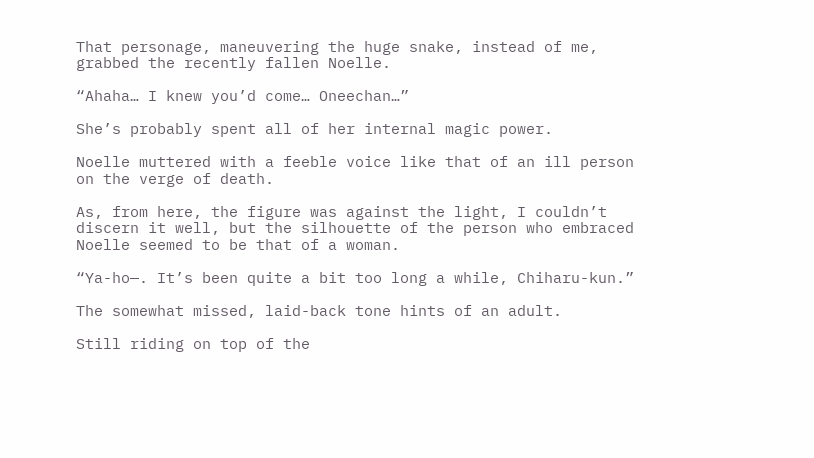That personage, maneuvering the huge snake, instead of me, grabbed the recently fallen Noelle.

“Ahaha… I knew you’d come… Oneechan…”

She’s probably spent all of her internal magic power.

Noelle muttered with a feeble voice like that of an ill person on the verge of death.

As, from here, the figure was against the light, I couldn’t discern it well, but the silhouette of the person who embraced Noelle seemed to be that of a woman.

“Ya-ho—. It’s been quite a bit too long a while, Chiharu-kun.”

The somewhat missed, laid-back tone hints of an adult.

Still riding on top of the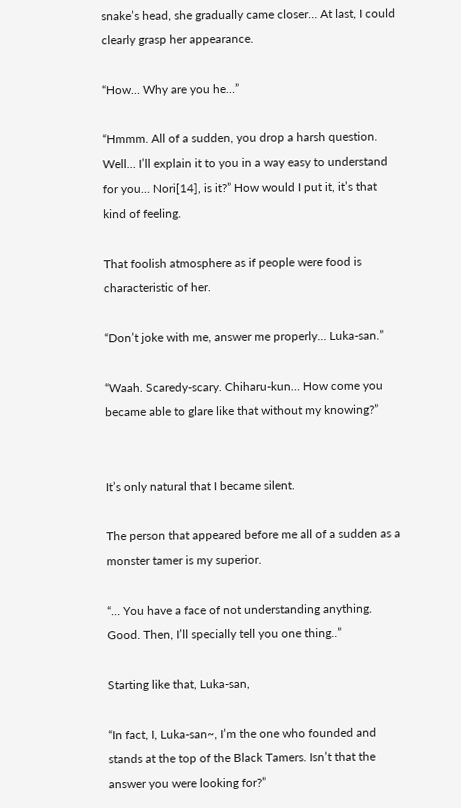snake’s head, she gradually came closer… At last, I could clearly grasp her appearance.

“How… Why are you he…”

“Hmmm. All of a sudden, you drop a harsh question. Well… I’ll explain it to you in a way easy to understand for you… Nori[14], is it?” How would I put it, it’s that kind of feeling.

That foolish atmosphere as if people were food is characteristic of her.

“Don’t joke with me, answer me properly… Luka-san.”

“Waah. Scaredy-scary. Chiharu-kun… How come you became able to glare like that without my knowing?”


It’s only natural that I became silent.

The person that appeared before me all of a sudden as a monster tamer is my superior.

“… You have a face of not understanding anything. Good. Then, I’ll specially tell you one thing..”

Starting like that, Luka-san,

“In fact, I, Luka-san~, I’m the one who founded and stands at the top of the Black Tamers. Isn’t that the answer you were looking for?”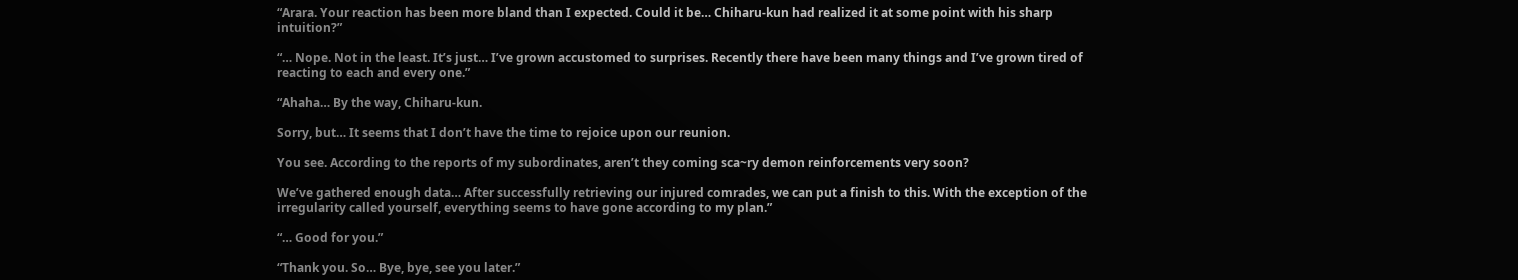“Arara. Your reaction has been more bland than I expected. Could it be… Chiharu-kun had realized it at some point with his sharp intuition?”

“… Nope. Not in the least. It’s just… I’ve grown accustomed to surprises. Recently there have been many things and I’ve grown tired of reacting to each and every one.”

“Ahaha… By the way, Chiharu-kun.

Sorry, but… It seems that I don’t have the time to rejoice upon our reunion.

You see. According to the reports of my subordinates, aren’t they coming sca~ry demon reinforcements very soon?

We’ve gathered enough data… After successfully retrieving our injured comrades, we can put a finish to this. With the exception of the irregularity called yourself, everything seems to have gone according to my plan.”

“… Good for you.”

“Thank you. So… Bye, bye, see you later.”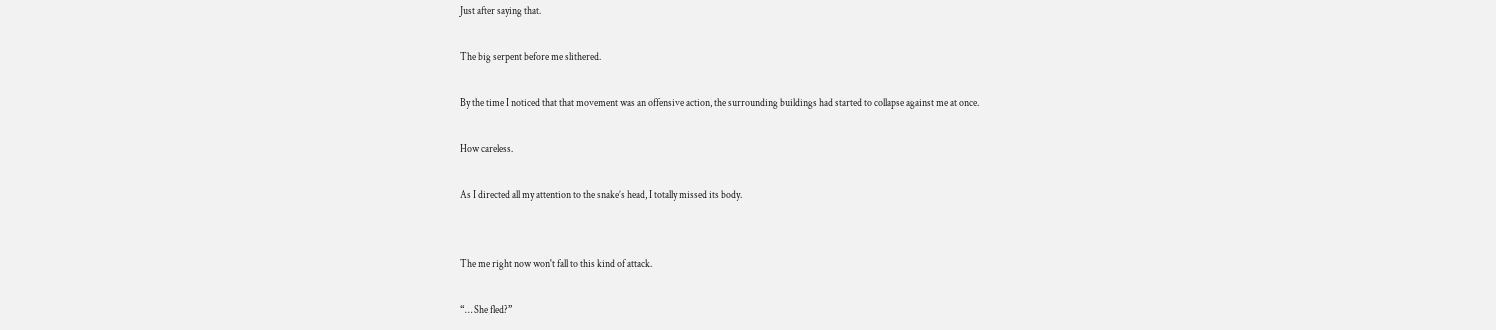Just after saying that.

The big serpent before me slithered.

By the time I noticed that that movement was an offensive action, the surrounding buildings had started to collapse against me at once.

How careless.

As I directed all my attention to the snake’s head, I totally missed its body.


The me right now won't fall to this kind of attack.

“… She fled?”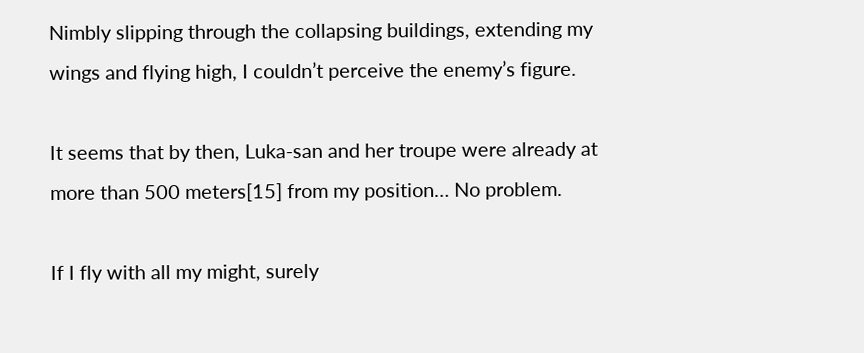Nimbly slipping through the collapsing buildings, extending my wings and flying high, I couldn’t perceive the enemy’s figure.

It seems that by then, Luka-san and her troupe were already at more than 500 meters[15] from my position… No problem.

If I fly with all my might, surely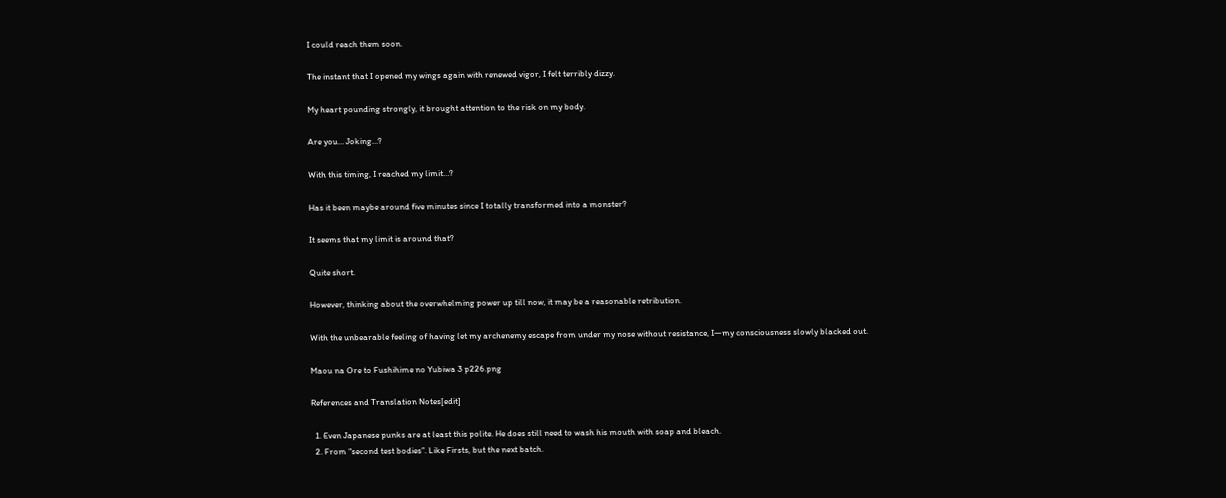I could reach them soon.

The instant that I opened my wings again with renewed vigor, I felt terribly dizzy.

My heart pounding strongly, it brought attention to the risk on my body.

Are you… Joking…?

With this timing, I reached my limit…?

Has it been maybe around five minutes since I totally transformed into a monster?

It seems that my limit is around that?

Quite short.

However, thinking about the overwhelming power up till now, it may be a reasonable retribution.

With the unbearable feeling of having let my archenemy escape from under my nose without resistance, I—my consciousness slowly blacked out.

Maou na Ore to Fushihime no Yubiwa 3 p226.png

References and Translation Notes[edit]

  1. Even Japanese punks are at least this polite. He does still need to wash his mouth with soap and bleach.
  2. From “second test bodies”. Like Firsts, but the next batch.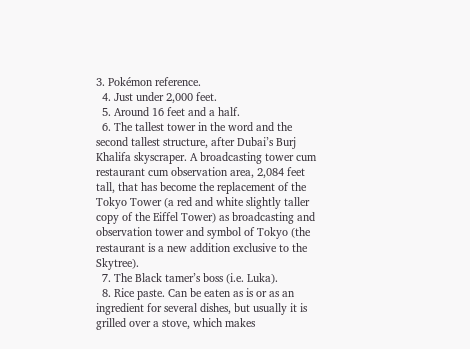3. Pokémon reference.
  4. Just under 2,000 feet.
  5. Around 16 feet and a half.
  6. The tallest tower in the word and the second tallest structure, after Dubai’s Burj Khalifa skyscraper. A broadcasting tower cum restaurant cum observation area, 2,084 feet tall, that has become the replacement of the Tokyo Tower (a red and white slightly taller copy of the Eiffel Tower) as broadcasting and observation tower and symbol of Tokyo (the restaurant is a new addition exclusive to the Skytree).
  7. The Black tamer’s boss (i.e. Luka).
  8. Rice paste. Can be eaten as is or as an ingredient for several dishes, but usually it is grilled over a stove, which makes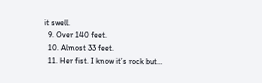it swell.
  9. Over 140 feet.
  10. Almost 33 feet.
  11. Her fist. I know it’s rock but…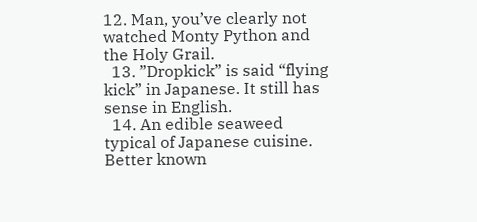12. Man, you’ve clearly not watched Monty Python and the Holy Grail.
  13. ”Dropkick” is said “flying kick” in Japanese. It still has sense in English.
  14. An edible seaweed typical of Japanese cuisine. Better known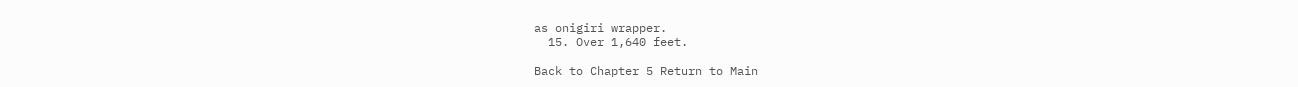as onigiri wrapper.
  15. Over 1,640 feet.

Back to Chapter 5 Return to Main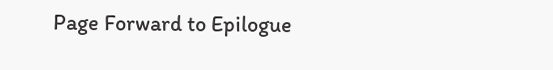Page Forward to Epilogue